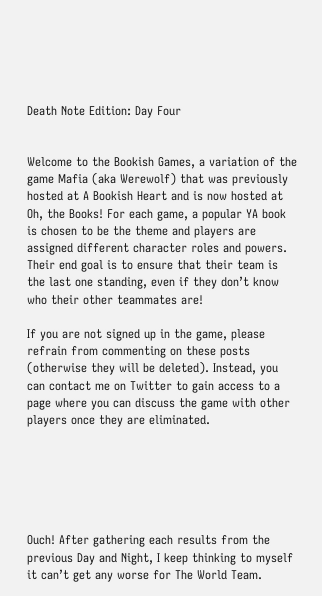Death Note Edition: Day Four


Welcome to the Bookish Games, a variation of the game Mafia (aka Werewolf) that was previously hosted at A Bookish Heart and is now hosted at Oh, the Books! For each game, a popular YA book is chosen to be the theme and players are assigned different character roles and powers. Their end goal is to ensure that their team is the last one standing, even if they don’t know who their other teammates are!

If you are not signed up in the game, please refrain from commenting on these posts (otherwise they will be deleted). Instead, you can contact me on Twitter to gain access to a page where you can discuss the game with other players once they are eliminated.






Ouch! After gathering each results from the previous Day and Night, I keep thinking to myself it can’t get any worse for The World Team.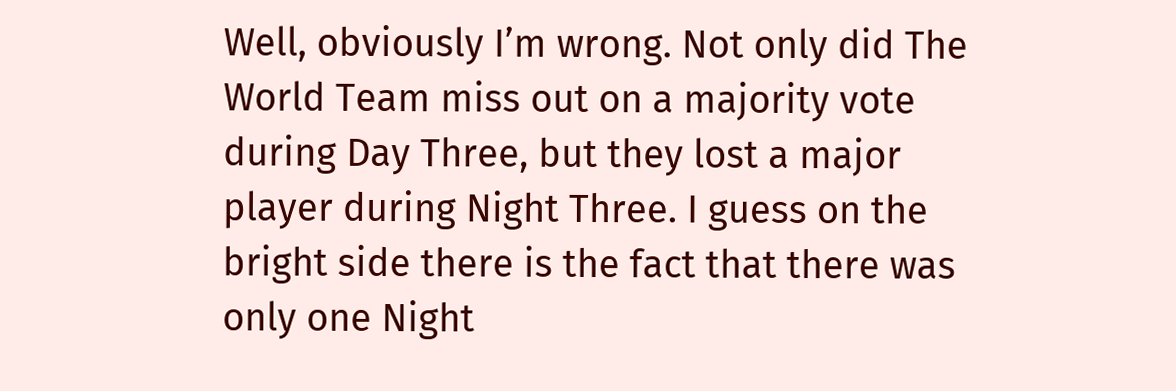Well, obviously I’m wrong. Not only did The World Team miss out on a majority vote during Day Three, but they lost a major player during Night Three. I guess on the bright side there is the fact that there was only one Night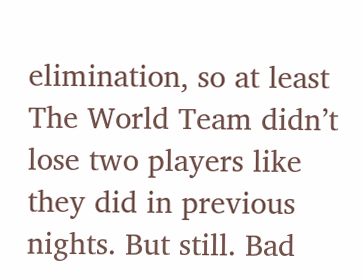elimination, so at least The World Team didn’t lose two players like they did in previous nights. But still. Bad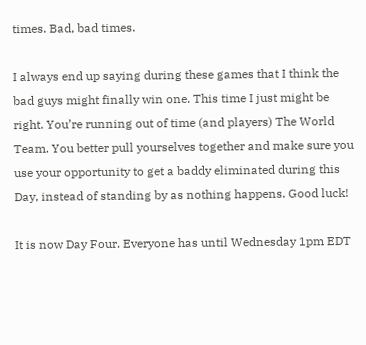times. Bad, bad times.

I always end up saying during these games that I think the bad guys might finally win one. This time I just might be right. You’re running out of time (and players) The World Team. You better pull yourselves together and make sure you use your opportunity to get a baddy eliminated during this Day, instead of standing by as nothing happens. Good luck!

It is now Day Four. Everyone has until Wednesday 1pm EDT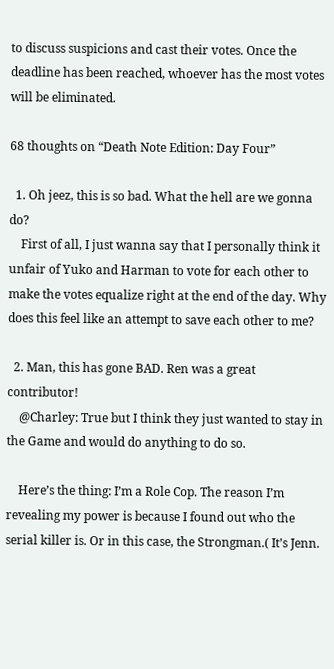to discuss suspicions and cast their votes. Once the deadline has been reached, whoever has the most votes will be eliminated.

68 thoughts on “Death Note Edition: Day Four”

  1. Oh jeez, this is so bad. What the hell are we gonna do?
    First of all, I just wanna say that I personally think it unfair of Yuko and Harman to vote for each other to make the votes equalize right at the end of the day. Why does this feel like an attempt to save each other to me?

  2. Man, this has gone BAD. Ren was a great contributor!
    @Charley: True but I think they just wanted to stay in the Game and would do anything to do so.

    Here’s the thing: I’m a Role Cop. The reason I’m revealing my power is because I found out who the serial killer is. Or in this case, the Strongman.( It’s Jenn.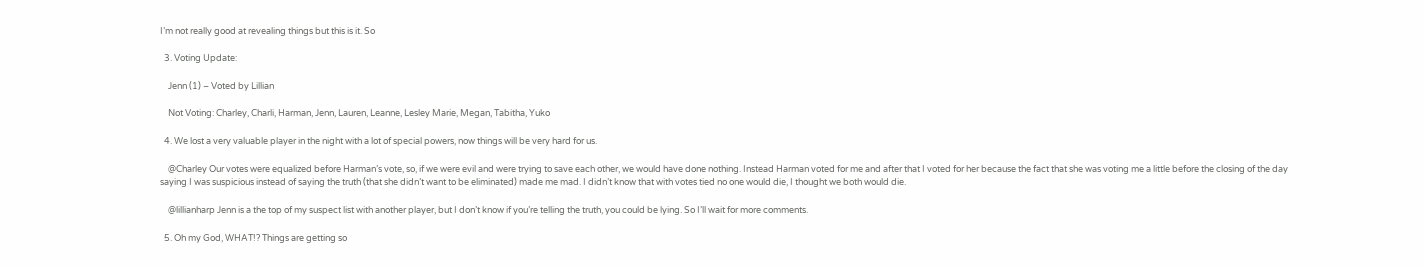I’m not really good at revealing things but this is it. So

  3. Voting Update:

    Jenn (1) – Voted by Lillian

    Not Voting: Charley, Charli, Harman, Jenn, Lauren, Leanne, Lesley Marie, Megan, Tabitha, Yuko

  4. We lost a very valuable player in the night with a lot of special powers, now things will be very hard for us.

    @Charley Our votes were equalized before Harman’s vote, so, if we were evil and were trying to save each other, we would have done nothing. Instead Harman voted for me and after that I voted for her because the fact that she was voting me a little before the closing of the day saying I was suspicious instead of saying the truth (that she didn’t want to be eliminated) made me mad. I didn’t know that with votes tied no one would die, I thought we both would die.

    @lillianharp Jenn is a the top of my suspect list with another player, but I don’t know if you’re telling the truth, you could be lying. So I’ll wait for more comments.

  5. Oh my God, WHAT!? Things are getting so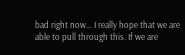bad right now… I really hope that we are able to pull through this. If we are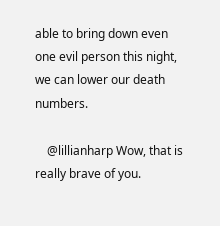able to bring down even one evil person this night, we can lower our death numbers.

    @lillianharp Wow, that is really brave of you.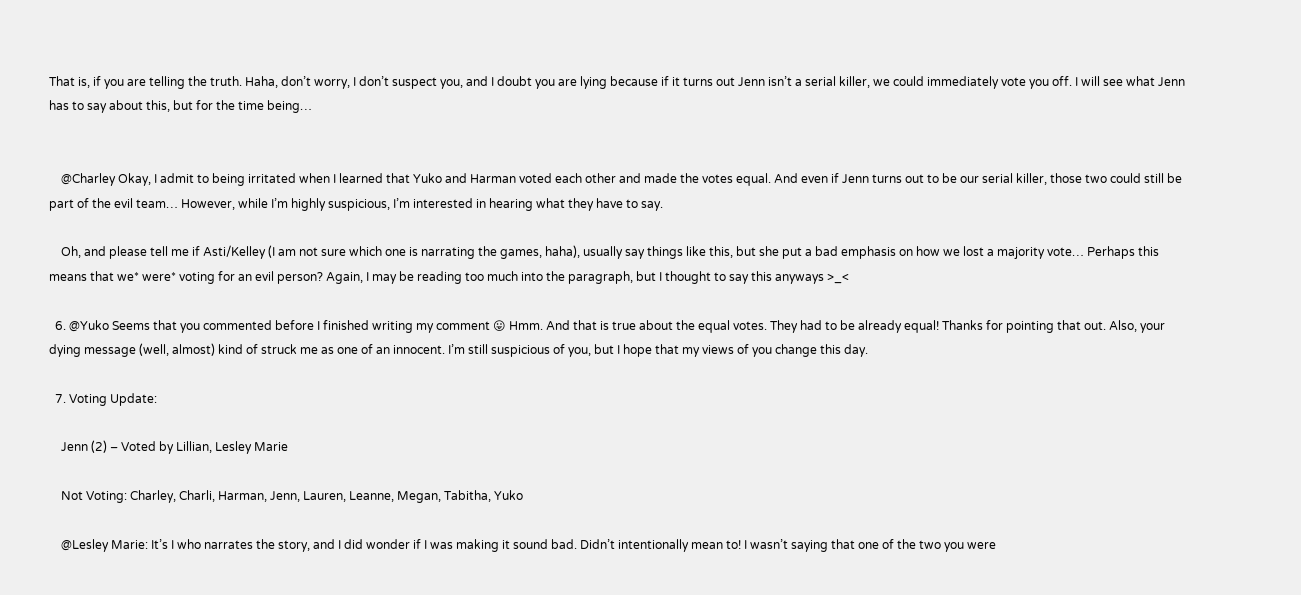That is, if you are telling the truth. Haha, don’t worry, I don’t suspect you, and I doubt you are lying because if it turns out Jenn isn’t a serial killer, we could immediately vote you off. I will see what Jenn has to say about this, but for the time being…


    @Charley Okay, I admit to being irritated when I learned that Yuko and Harman voted each other and made the votes equal. And even if Jenn turns out to be our serial killer, those two could still be part of the evil team… However, while I’m highly suspicious, I’m interested in hearing what they have to say.

    Oh, and please tell me if Asti/Kelley (I am not sure which one is narrating the games, haha), usually say things like this, but she put a bad emphasis on how we lost a majority vote… Perhaps this means that we* were* voting for an evil person? Again, I may be reading too much into the paragraph, but I thought to say this anyways >_<

  6. @Yuko Seems that you commented before I finished writing my comment 😛 Hmm. And that is true about the equal votes. They had to be already equal! Thanks for pointing that out. Also, your dying message (well, almost) kind of struck me as one of an innocent. I’m still suspicious of you, but I hope that my views of you change this day.

  7. Voting Update:

    Jenn (2) – Voted by Lillian, Lesley Marie

    Not Voting: Charley, Charli, Harman, Jenn, Lauren, Leanne, Megan, Tabitha, Yuko

    @Lesley Marie: It’s I who narrates the story, and I did wonder if I was making it sound bad. Didn’t intentionally mean to! I wasn’t saying that one of the two you were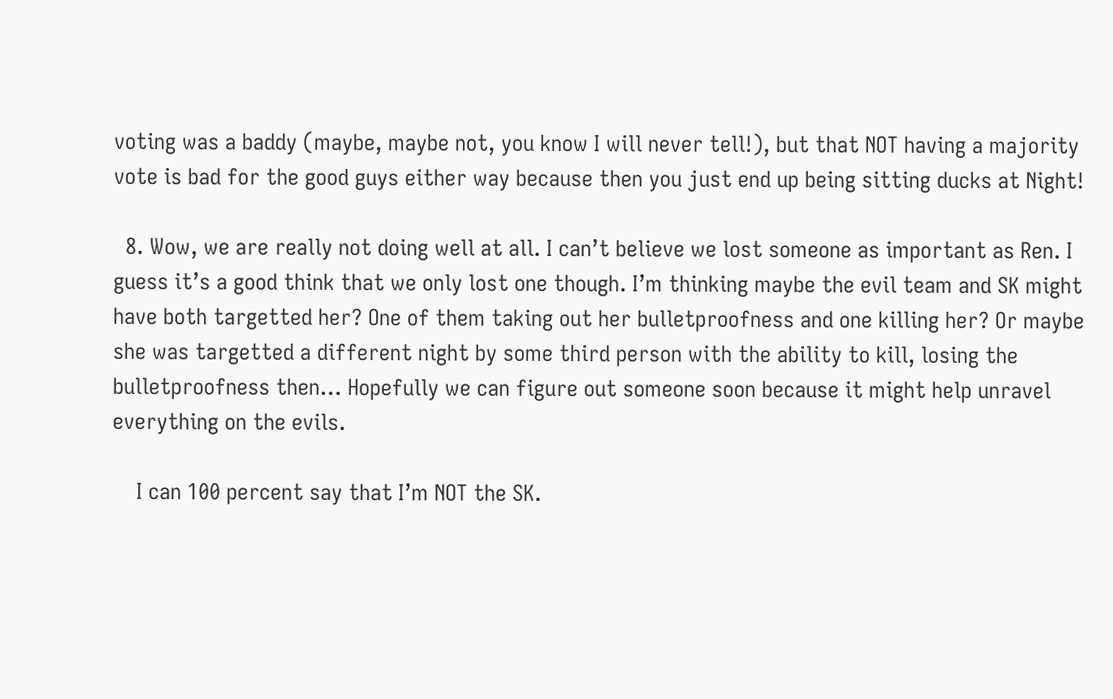voting was a baddy (maybe, maybe not, you know I will never tell!), but that NOT having a majority vote is bad for the good guys either way because then you just end up being sitting ducks at Night!

  8. Wow, we are really not doing well at all. I can’t believe we lost someone as important as Ren. I guess it’s a good think that we only lost one though. I’m thinking maybe the evil team and SK might have both targetted her? One of them taking out her bulletproofness and one killing her? Or maybe she was targetted a different night by some third person with the ability to kill, losing the bulletproofness then… Hopefully we can figure out someone soon because it might help unravel everything on the evils.

    I can 100 percent say that I’m NOT the SK.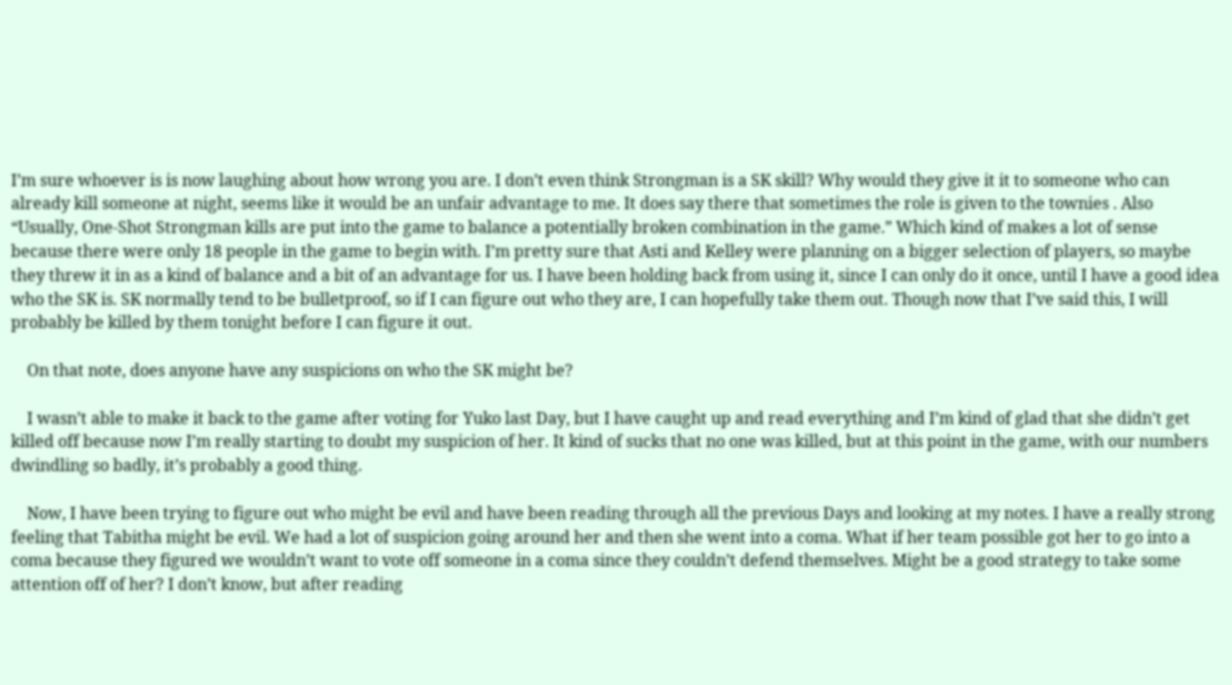I’m sure whoever is is now laughing about how wrong you are. I don’t even think Strongman is a SK skill? Why would they give it it to someone who can already kill someone at night, seems like it would be an unfair advantage to me. It does say there that sometimes the role is given to the townies . Also “Usually, One-Shot Strongman kills are put into the game to balance a potentially broken combination in the game.” Which kind of makes a lot of sense because there were only 18 people in the game to begin with. I’m pretty sure that Asti and Kelley were planning on a bigger selection of players, so maybe they threw it in as a kind of balance and a bit of an advantage for us. I have been holding back from using it, since I can only do it once, until I have a good idea who the SK is. SK normally tend to be bulletproof, so if I can figure out who they are, I can hopefully take them out. Though now that I’ve said this, I will probably be killed by them tonight before I can figure it out.

    On that note, does anyone have any suspicions on who the SK might be?

    I wasn’t able to make it back to the game after voting for Yuko last Day, but I have caught up and read everything and I’m kind of glad that she didn’t get killed off because now I’m really starting to doubt my suspicion of her. It kind of sucks that no one was killed, but at this point in the game, with our numbers dwindling so badly, it’s probably a good thing.

    Now, I have been trying to figure out who might be evil and have been reading through all the previous Days and looking at my notes. I have a really strong feeling that Tabitha might be evil. We had a lot of suspicion going around her and then she went into a coma. What if her team possible got her to go into a coma because they figured we wouldn’t want to vote off someone in a coma since they couldn’t defend themselves. Might be a good strategy to take some attention off of her? I don’t know, but after reading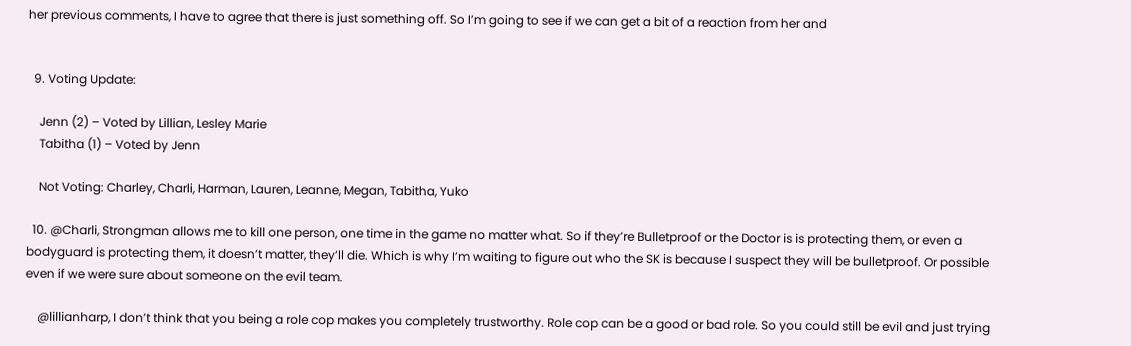her previous comments, I have to agree that there is just something off. So I’m going to see if we can get a bit of a reaction from her and


  9. Voting Update:

    Jenn (2) – Voted by Lillian, Lesley Marie
    Tabitha (1) – Voted by Jenn

    Not Voting: Charley, Charli, Harman, Lauren, Leanne, Megan, Tabitha, Yuko

  10. @Charli, Strongman allows me to kill one person, one time in the game no matter what. So if they’re Bulletproof or the Doctor is is protecting them, or even a bodyguard is protecting them, it doesn’t matter, they’ll die. Which is why I’m waiting to figure out who the SK is because I suspect they will be bulletproof. Or possible even if we were sure about someone on the evil team.

    @lillianharp, I don’t think that you being a role cop makes you completely trustworthy. Role cop can be a good or bad role. So you could still be evil and just trying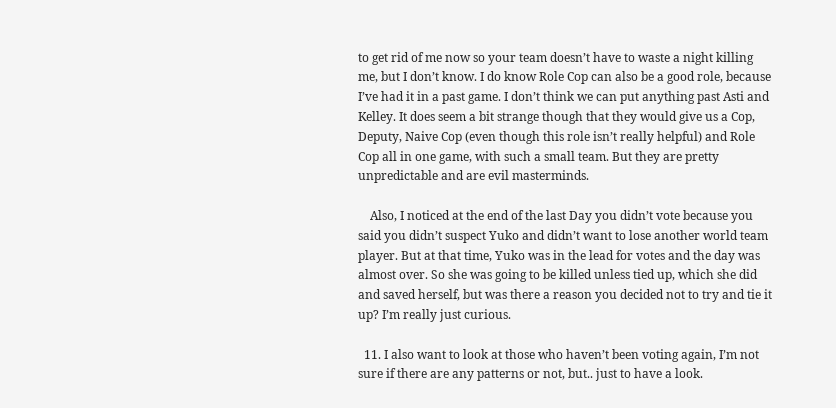to get rid of me now so your team doesn’t have to waste a night killing me, but I don’t know. I do know Role Cop can also be a good role, because I’ve had it in a past game. I don’t think we can put anything past Asti and Kelley. It does seem a bit strange though that they would give us a Cop, Deputy, Naive Cop (even though this role isn’t really helpful) and Role Cop all in one game, with such a small team. But they are pretty unpredictable and are evil masterminds.

    Also, I noticed at the end of the last Day you didn’t vote because you said you didn’t suspect Yuko and didn’t want to lose another world team player. But at that time, Yuko was in the lead for votes and the day was almost over. So she was going to be killed unless tied up, which she did and saved herself, but was there a reason you decided not to try and tie it up? I’m really just curious.

  11. I also want to look at those who haven’t been voting again, I’m not sure if there are any patterns or not, but.. just to have a look.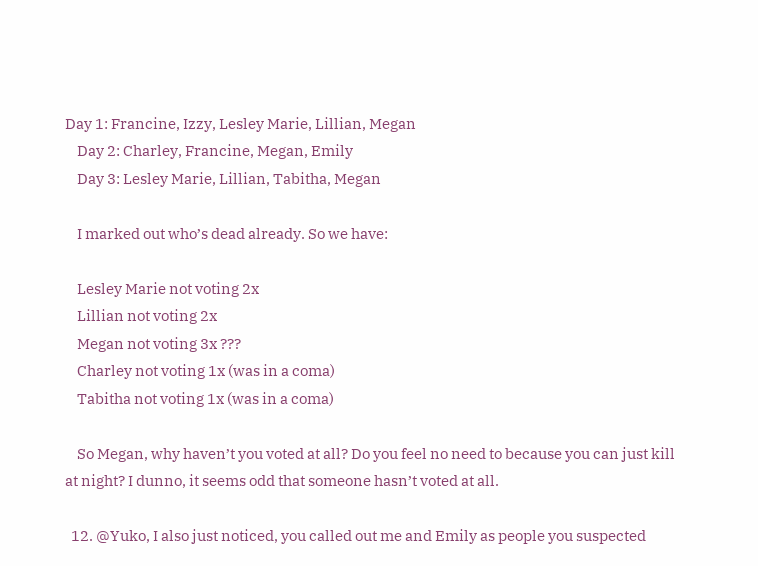Day 1: Francine, Izzy, Lesley Marie, Lillian, Megan
    Day 2: Charley, Francine, Megan, Emily
    Day 3: Lesley Marie, Lillian, Tabitha, Megan

    I marked out who’s dead already. So we have:

    Lesley Marie not voting 2x
    Lillian not voting 2x
    Megan not voting 3x ???
    Charley not voting 1x (was in a coma)
    Tabitha not voting 1x (was in a coma)

    So Megan, why haven’t you voted at all? Do you feel no need to because you can just kill at night? I dunno, it seems odd that someone hasn’t voted at all.

  12. @Yuko, I also just noticed, you called out me and Emily as people you suspected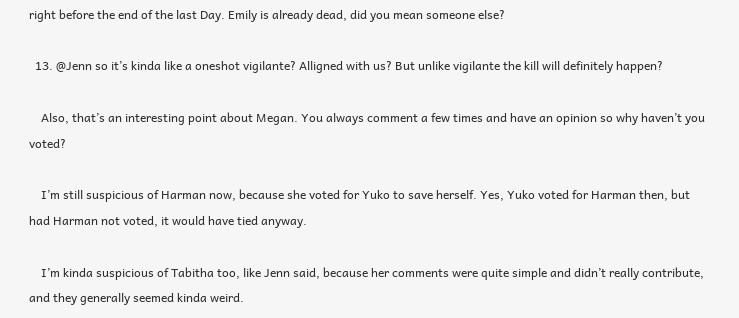right before the end of the last Day. Emily is already dead, did you mean someone else?

  13. @Jenn so it’s kinda like a oneshot vigilante? Alligned with us? But unlike vigilante the kill will definitely happen?

    Also, that’s an interesting point about Megan. You always comment a few times and have an opinion so why haven’t you voted?

    I’m still suspicious of Harman now, because she voted for Yuko to save herself. Yes, Yuko voted for Harman then, but had Harman not voted, it would have tied anyway.

    I’m kinda suspicious of Tabitha too, like Jenn said, because her comments were quite simple and didn’t really contribute, and they generally seemed kinda weird.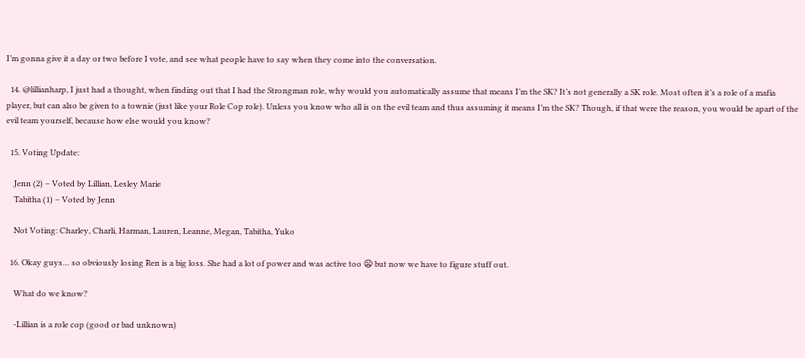I’m gonna give it a day or two before I vote, and see what people have to say when they come into the conversation.

  14. @lillianharp, I just had a thought, when finding out that I had the Strongman role, why would you automatically assume that means I’m the SK? It’s not generally a SK role. Most often it’s a role of a mafia player, but can also be given to a townie (just like your Role Cop role). Unless you know who all is on the evil team and thus assuming it means I’m the SK? Though, if that were the reason, you would be apart of the evil team yourself, because how else would you know?

  15. Voting Update:

    Jenn (2) – Voted by Lillian, Lesley Marie
    Tabitha (1) – Voted by Jenn

    Not Voting: Charley, Charli, Harman, Lauren, Leanne, Megan, Tabitha, Yuko

  16. Okay guys… so obviously losing Ren is a big loss. She had a lot of power and was active too 😦 but now we have to figure stuff out.

    What do we know?

    -Lillian is a role cop (good or bad unknown)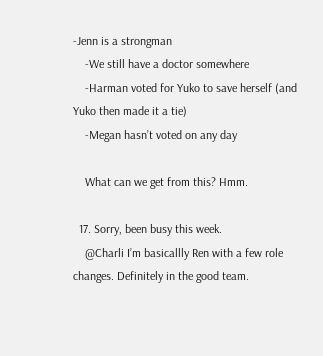-Jenn is a strongman
    -We still have a doctor somewhere
    -Harman voted for Yuko to save herself (and Yuko then made it a tie)
    -Megan hasn’t voted on any day

    What can we get from this? Hmm.

  17. Sorry, been busy this week.
    @Charli I’m basicallly Ren with a few role changes. Definitely in the good team.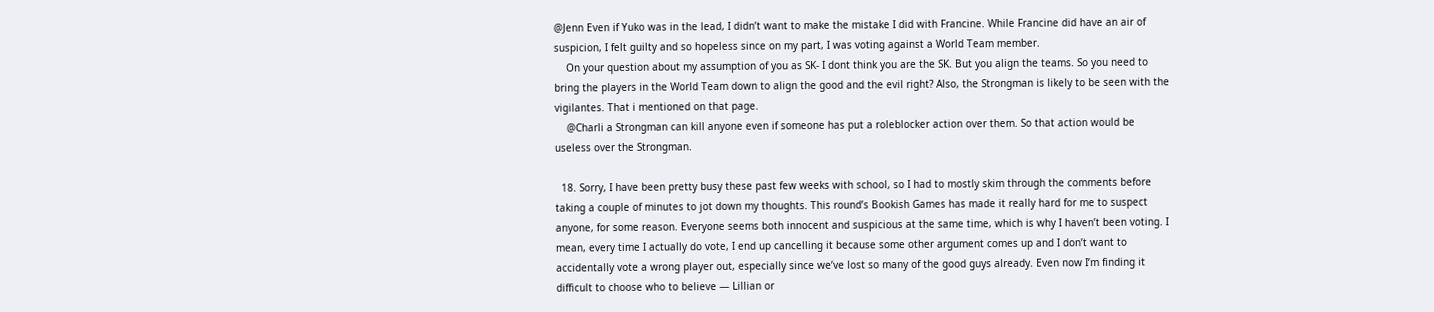@Jenn Even if Yuko was in the lead, I didn’t want to make the mistake I did with Francine. While Francine did have an air of suspicion, I felt guilty and so hopeless since on my part, I was voting against a World Team member.
    On your question about my assumption of you as SK- I dont think you are the SK. But you align the teams. So you need to bring the players in the World Team down to align the good and the evil right? Also, the Strongman is likely to be seen with the vigilantes. That i mentioned on that page.
    @Charli a Strongman can kill anyone even if someone has put a roleblocker action over them. So that action would be useless over the Strongman.

  18. Sorry, I have been pretty busy these past few weeks with school, so I had to mostly skim through the comments before taking a couple of minutes to jot down my thoughts. This round’s Bookish Games has made it really hard for me to suspect anyone, for some reason. Everyone seems both innocent and suspicious at the same time, which is why I haven’t been voting. I mean, every time I actually do vote, I end up cancelling it because some other argument comes up and I don’t want to accidentally vote a wrong player out, especially since we’ve lost so many of the good guys already. Even now I’m finding it difficult to choose who to believe — Lillian or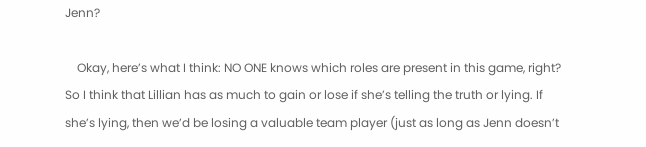Jenn?

    Okay, here’s what I think: NO ONE knows which roles are present in this game, right? So I think that Lillian has as much to gain or lose if she’s telling the truth or lying. If she’s lying, then we’d be losing a valuable team player (just as long as Jenn doesn’t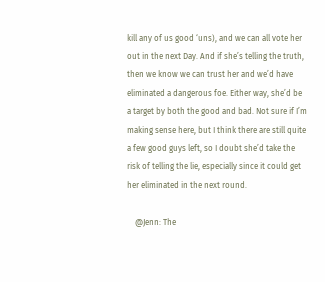kill any of us good ‘uns), and we can all vote her out in the next Day. And if she’s telling the truth, then we know we can trust her and we’d have eliminated a dangerous foe. Either way, she’d be a target by both the good and bad. Not sure if I’m making sense here, but I think there are still quite a few good guys left, so I doubt she’d take the risk of telling the lie, especially since it could get her eliminated in the next round.

    @Jenn: The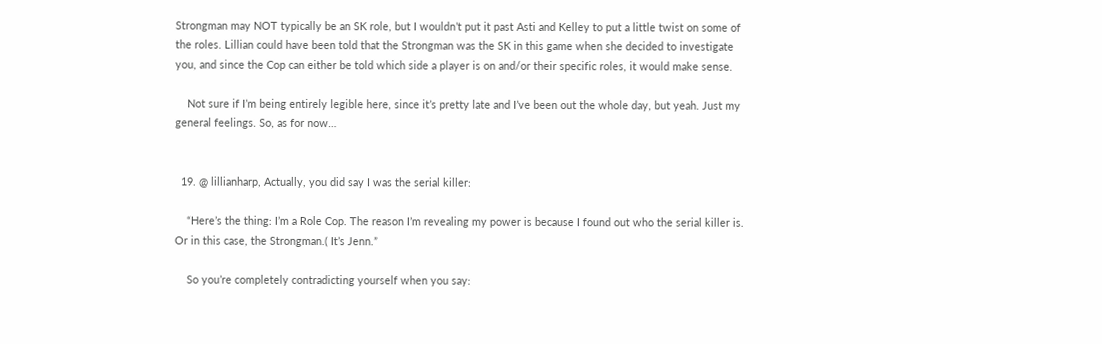Strongman may NOT typically be an SK role, but I wouldn’t put it past Asti and Kelley to put a little twist on some of the roles. Lillian could have been told that the Strongman was the SK in this game when she decided to investigate you, and since the Cop can either be told which side a player is on and/or their specific roles, it would make sense.

    Not sure if I’m being entirely legible here, since it’s pretty late and I’ve been out the whole day, but yeah. Just my general feelings. So, as for now…


  19. @ lillianharp, Actually, you did say I was the serial killer:

    “Here’s the thing: I’m a Role Cop. The reason I’m revealing my power is because I found out who the serial killer is. Or in this case, the Strongman.( It’s Jenn.”

    So you’re completely contradicting yourself when you say: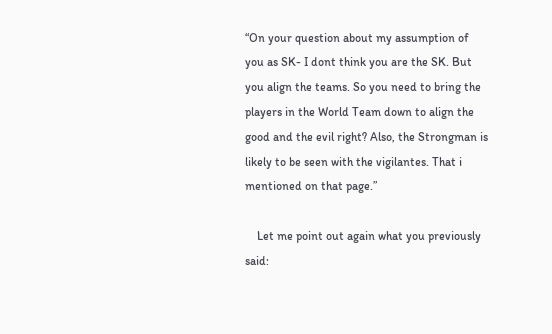“On your question about my assumption of you as SK- I dont think you are the SK. But you align the teams. So you need to bring the players in the World Team down to align the good and the evil right? Also, the Strongman is likely to be seen with the vigilantes. That i mentioned on that page.”

    Let me point out again what you previously said: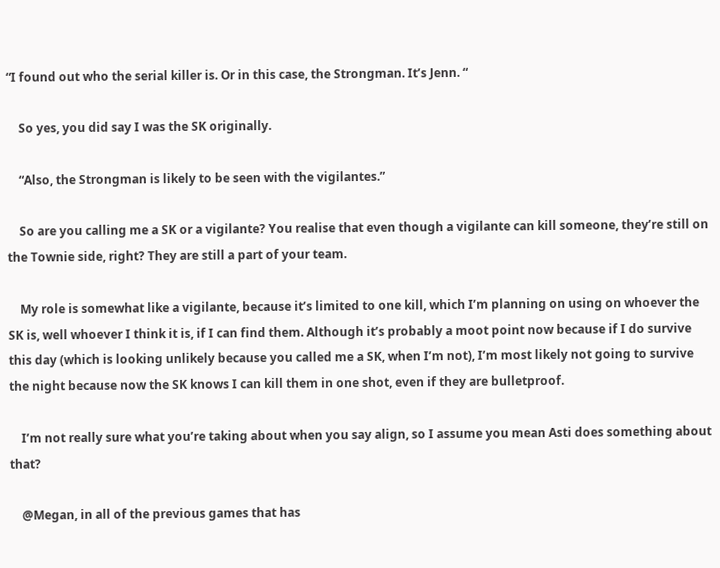“I found out who the serial killer is. Or in this case, the Strongman. It’s Jenn. “

    So yes, you did say I was the SK originally.

    “Also, the Strongman is likely to be seen with the vigilantes.”

    So are you calling me a SK or a vigilante? You realise that even though a vigilante can kill someone, they’re still on the Townie side, right? They are still a part of your team.

    My role is somewhat like a vigilante, because it’s limited to one kill, which I’m planning on using on whoever the SK is, well whoever I think it is, if I can find them. Although it’s probably a moot point now because if I do survive this day (which is looking unlikely because you called me a SK, when I’m not), I’m most likely not going to survive the night because now the SK knows I can kill them in one shot, even if they are bulletproof.

    I’m not really sure what you’re taking about when you say align, so I assume you mean Asti does something about that?

    @Megan, in all of the previous games that has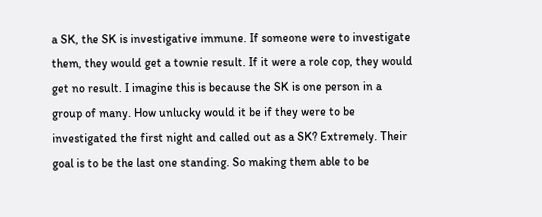a SK, the SK is investigative immune. If someone were to investigate them, they would get a townie result. If it were a role cop, they would get no result. I imagine this is because the SK is one person in a group of many. How unlucky would it be if they were to be investigated the first night and called out as a SK? Extremely. Their goal is to be the last one standing. So making them able to be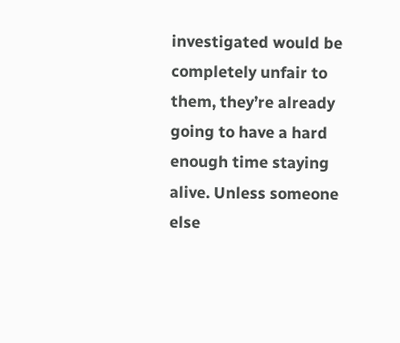investigated would be completely unfair to them, they’re already going to have a hard enough time staying alive. Unless someone else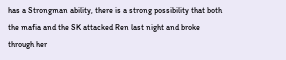has a Strongman ability, there is a strong possibility that both the mafia and the SK attacked Ren last night and broke through her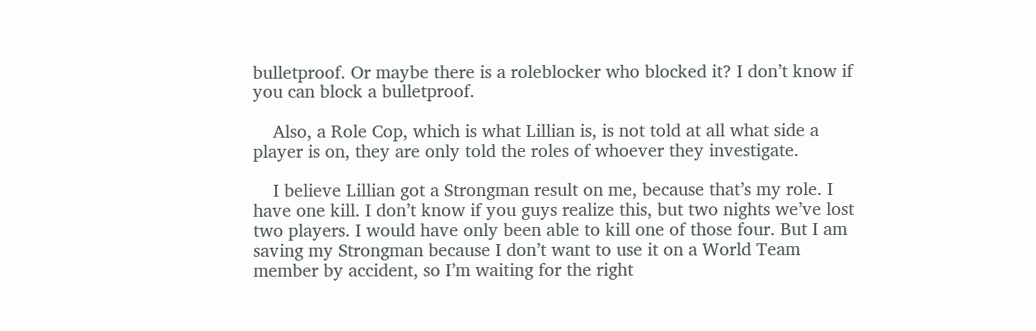bulletproof. Or maybe there is a roleblocker who blocked it? I don’t know if you can block a bulletproof.

    Also, a Role Cop, which is what Lillian is, is not told at all what side a player is on, they are only told the roles of whoever they investigate.

    I believe Lillian got a Strongman result on me, because that’s my role. I have one kill. I don’t know if you guys realize this, but two nights we’ve lost two players. I would have only been able to kill one of those four. But I am saving my Strongman because I don’t want to use it on a World Team member by accident, so I’m waiting for the right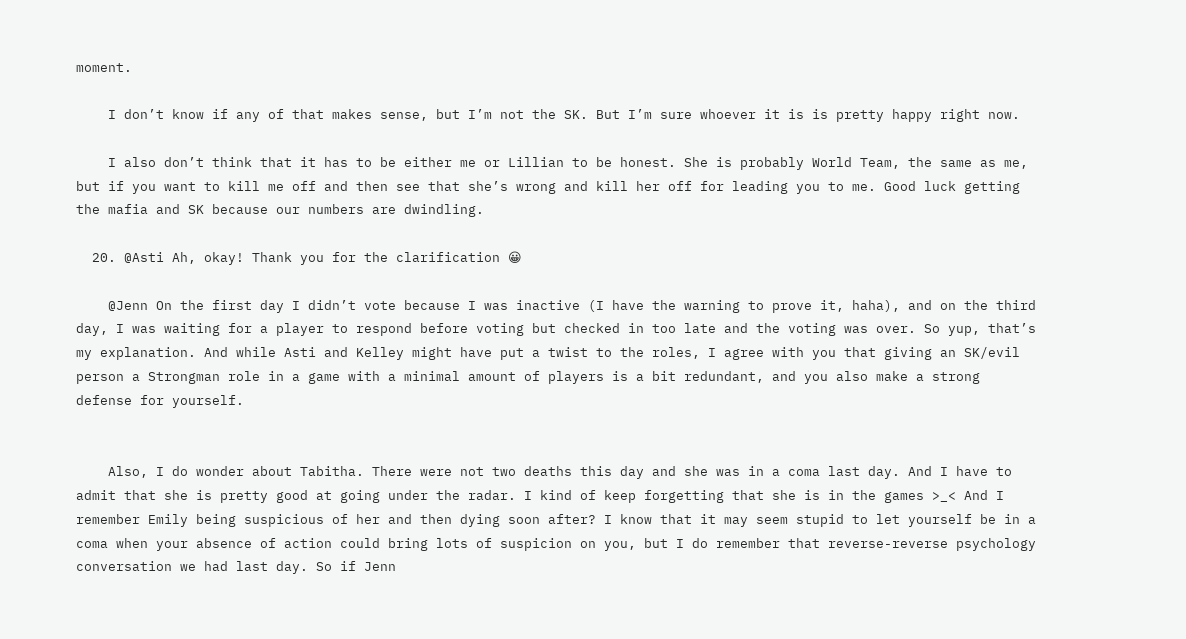moment.

    I don’t know if any of that makes sense, but I’m not the SK. But I’m sure whoever it is is pretty happy right now.

    I also don’t think that it has to be either me or Lillian to be honest. She is probably World Team, the same as me, but if you want to kill me off and then see that she’s wrong and kill her off for leading you to me. Good luck getting the mafia and SK because our numbers are dwindling.

  20. @Asti Ah, okay! Thank you for the clarification 😀

    @Jenn On the first day I didn’t vote because I was inactive (I have the warning to prove it, haha), and on the third day, I was waiting for a player to respond before voting but checked in too late and the voting was over. So yup, that’s my explanation. And while Asti and Kelley might have put a twist to the roles, I agree with you that giving an SK/evil person a Strongman role in a game with a minimal amount of players is a bit redundant, and you also make a strong defense for yourself.


    Also, I do wonder about Tabitha. There were not two deaths this day and she was in a coma last day. And I have to admit that she is pretty good at going under the radar. I kind of keep forgetting that she is in the games >_< And I remember Emily being suspicious of her and then dying soon after? I know that it may seem stupid to let yourself be in a coma when your absence of action could bring lots of suspicion on you, but I do remember that reverse-reverse psychology conversation we had last day. So if Jenn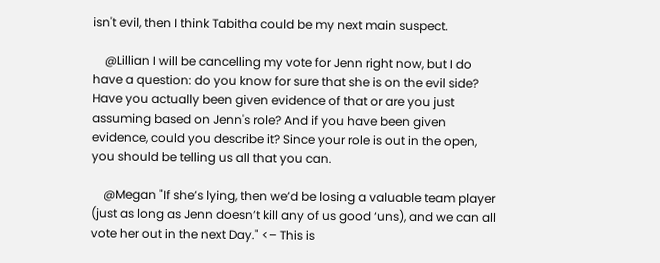isn't evil, then I think Tabitha could be my next main suspect.

    @Lillian I will be cancelling my vote for Jenn right now, but I do have a question: do you know for sure that she is on the evil side? Have you actually been given evidence of that or are you just assuming based on Jenn's role? And if you have been given evidence, could you describe it? Since your role is out in the open, you should be telling us all that you can.

    @Megan "If she’s lying, then we’d be losing a valuable team player (just as long as Jenn doesn’t kill any of us good ‘uns), and we can all vote her out in the next Day." <– This is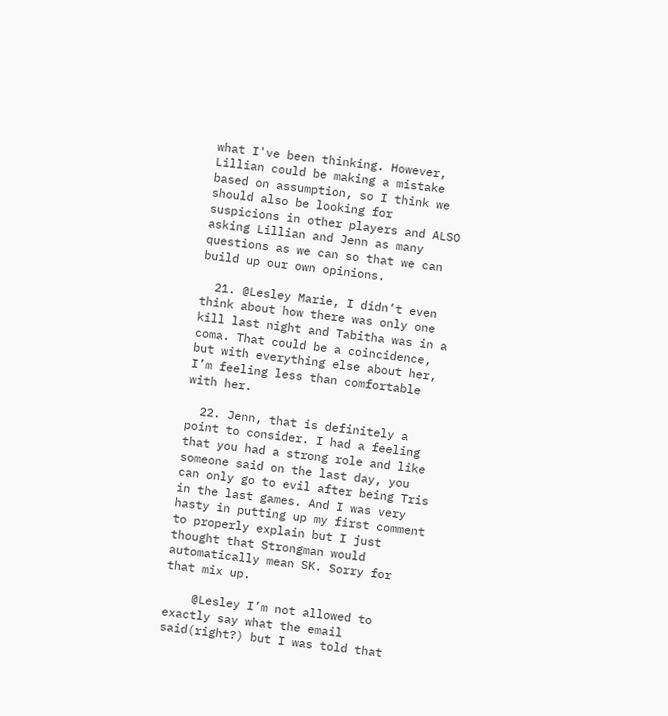what I've been thinking. However, Lillian could be making a mistake based on assumption, so I think we should also be looking for suspicions in other players and ALSO asking Lillian and Jenn as many questions as we can so that we can build up our own opinions.

  21. @Lesley Marie, I didn’t even think about how there was only one kill last night and Tabitha was in a coma. That could be a coincidence, but with everything else about her, I’m feeling less than comfortable with her.

  22. Jenn, that is definitely a point to consider. I had a feeling that you had a strong role and like someone said on the last day, you can only go to evil after being Tris in the last games. And I was very hasty in putting up my first comment to properly explain but I just thought that Strongman would automatically mean SK. Sorry for that mix up.

    @Lesley I’m not allowed to exactly say what the email said(right?) but I was told that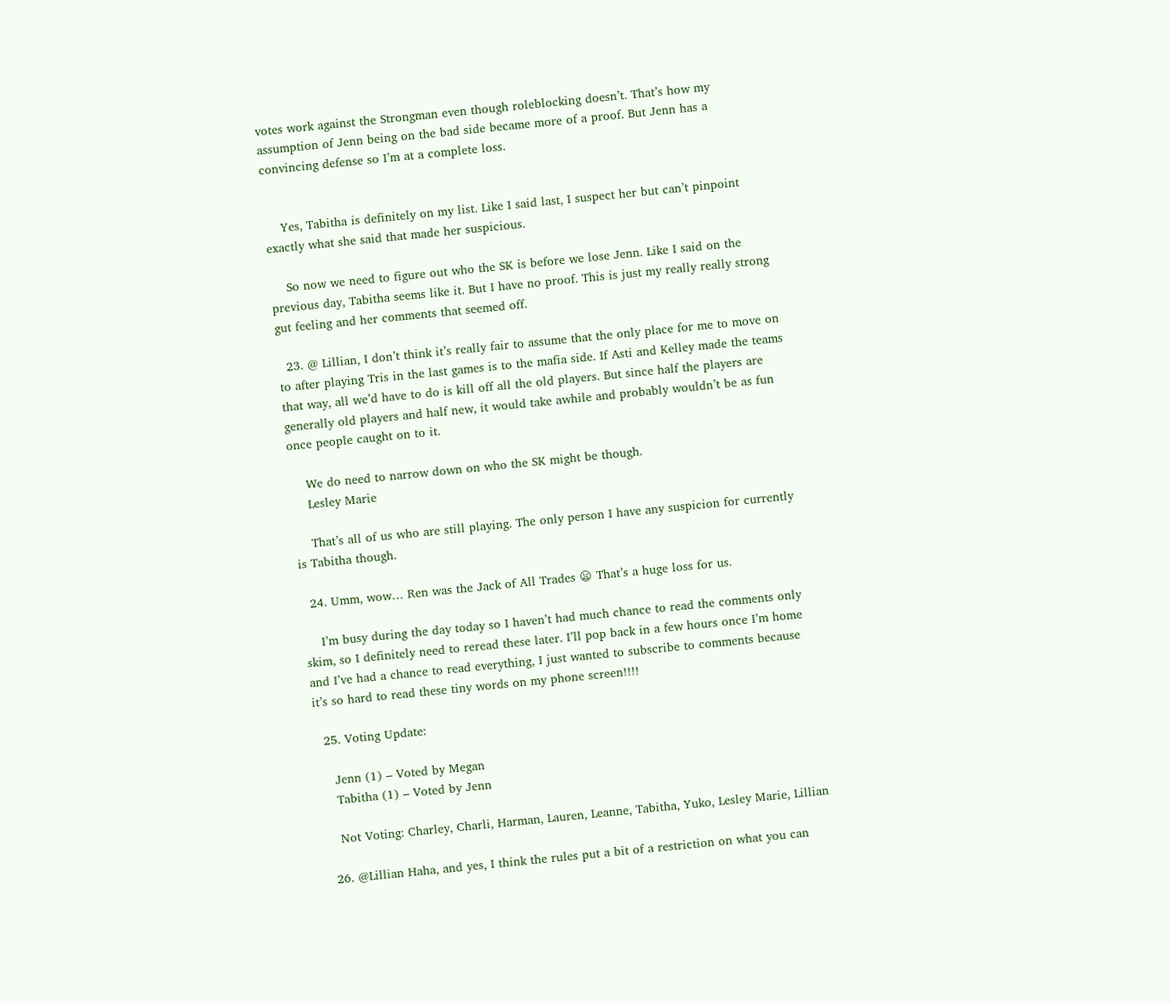votes work against the Strongman even though roleblocking doesn’t. That’s how my assumption of Jenn being on the bad side became more of a proof. But Jenn has a convincing defense so I’m at a complete loss.


    Yes, Tabitha is definitely on my list. Like I said last, I suspect her but can’t pinpoint exactly what she said that made her suspicious.

    So now we need to figure out who the SK is before we lose Jenn. Like I said on the previous day, Tabitha seems like it. But I have no proof. This is just my really really strong gut feeling and her comments that seemed off.

  23. @ Lillian, I don’t think it’s really fair to assume that the only place for me to move on to after playing Tris in the last games is to the mafia side. If Asti and Kelley made the teams that way, all we’d have to do is kill off all the old players. But since half the players are generally old players and half new, it would take awhile and probably wouldn’t be as fun once people caught on to it.

    We do need to narrow down on who the SK might be though.
    Lesley Marie

    That’s all of us who are still playing. The only person I have any suspicion for currently is Tabitha though.

  24. Umm, wow… Ren was the Jack of All Trades 😦 That’s a huge loss for us.

    I’m busy during the day today so I haven’t had much chance to read the comments only skim, so I definitely need to reread these later. I’ll pop back in a few hours once I’m home and I’ve had a chance to read everything, I just wanted to subscribe to comments because it’s so hard to read these tiny words on my phone screen!!!!

  25. Voting Update:

    Jenn (1) – Voted by Megan
    Tabitha (1) – Voted by Jenn

    Not Voting: Charley, Charli, Harman, Lauren, Leanne, Tabitha, Yuko, Lesley Marie, Lillian

  26. @Lillian Haha, and yes, I think the rules put a bit of a restriction on what you can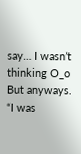say… I wasn’t thinking O_o But anyways. “I was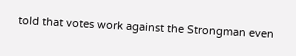told that votes work against the Strongman even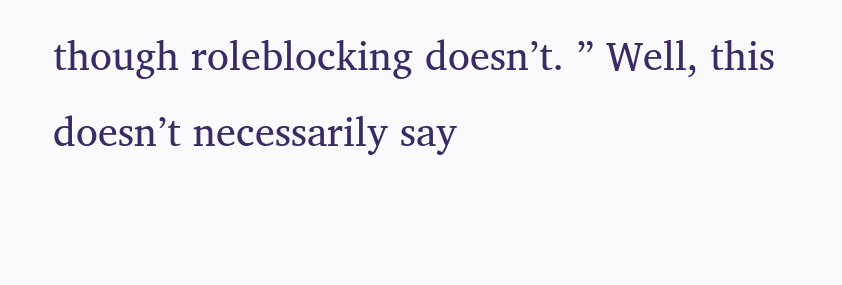though roleblocking doesn’t. ” Well, this doesn’t necessarily say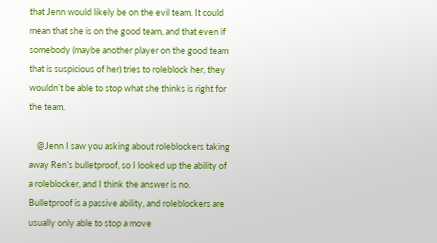that Jenn would likely be on the evil team. It could mean that she is on the good team, and that even if somebody (maybe another player on the good team that is suspicious of her) tries to roleblock her, they wouldn’t be able to stop what she thinks is right for the team.

    @Jenn I saw you asking about roleblockers taking away Ren’s bulletproof, so I looked up the ability of a roleblocker, and I think the answer is no. Bulletproof is a passive ability, and roleblockers are usually only able to stop a move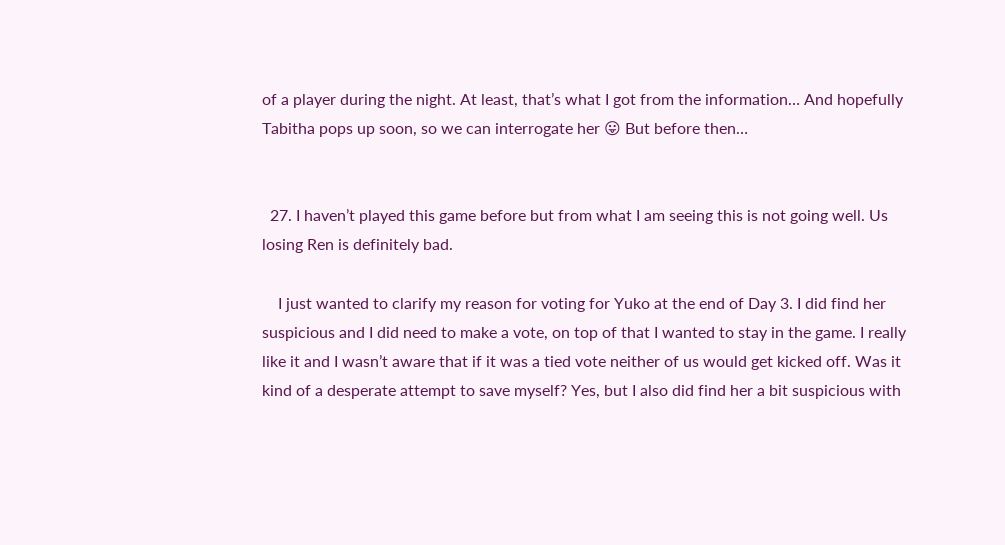of a player during the night. At least, that’s what I got from the information… And hopefully Tabitha pops up soon, so we can interrogate her 😛 But before then…


  27. I haven’t played this game before but from what I am seeing this is not going well. Us losing Ren is definitely bad.

    I just wanted to clarify my reason for voting for Yuko at the end of Day 3. I did find her suspicious and I did need to make a vote, on top of that I wanted to stay in the game. I really like it and I wasn’t aware that if it was a tied vote neither of us would get kicked off. Was it kind of a desperate attempt to save myself? Yes, but I also did find her a bit suspicious with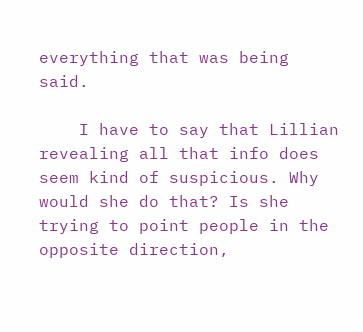everything that was being said.

    I have to say that Lillian revealing all that info does seem kind of suspicious. Why would she do that? Is she trying to point people in the opposite direction,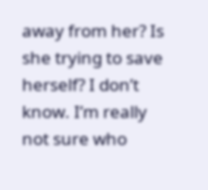away from her? Is she trying to save herself? I don’t know. I’m really not sure who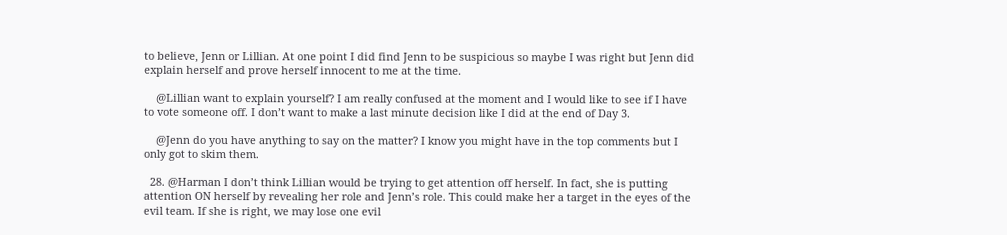to believe, Jenn or Lillian. At one point I did find Jenn to be suspicious so maybe I was right but Jenn did explain herself and prove herself innocent to me at the time.

    @Lillian want to explain yourself? I am really confused at the moment and I would like to see if I have to vote someone off. I don’t want to make a last minute decision like I did at the end of Day 3.

    @Jenn do you have anything to say on the matter? I know you might have in the top comments but I only got to skim them.

  28. @Harman I don’t think Lillian would be trying to get attention off herself. In fact, she is putting attention ON herself by revealing her role and Jenn’s role. This could make her a target in the eyes of the evil team. If she is right, we may lose one evil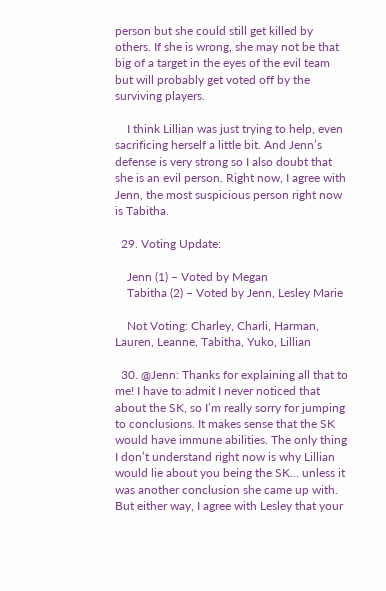person but she could still get killed by others. If she is wrong, she may not be that big of a target in the eyes of the evil team but will probably get voted off by the surviving players.

    I think Lillian was just trying to help, even sacrificing herself a little bit. And Jenn’s defense is very strong so I also doubt that she is an evil person. Right now, I agree with Jenn, the most suspicious person right now is Tabitha.

  29. Voting Update:

    Jenn (1) – Voted by Megan
    Tabitha (2) – Voted by Jenn, Lesley Marie

    Not Voting: Charley, Charli, Harman, Lauren, Leanne, Tabitha, Yuko, Lillian

  30. @Jenn: Thanks for explaining all that to me! I have to admit I never noticed that about the SK, so I’m really sorry for jumping to conclusions. It makes sense that the SK would have immune abilities. The only thing I don’t understand right now is why Lillian would lie about you being the SK… unless it was another conclusion she came up with. But either way, I agree with Lesley that your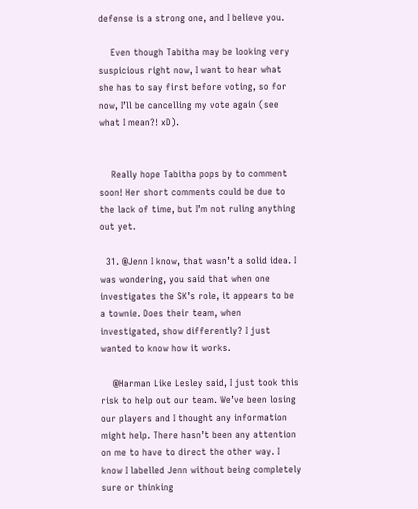defense is a strong one, and I believe you.

    Even though Tabitha may be looking very suspicious right now, I want to hear what she has to say first before voting, so for now, I’ll be cancelling my vote again (see what I mean?! xD).


    Really hope Tabitha pops by to comment soon! Her short comments could be due to the lack of time, but I’m not ruling anything out yet.

  31. @Jenn I know, that wasn’t a solid idea. I was wondering, you said that when one investigates the SK’s role, it appears to be a townie. Does their team, when investigated, show differently? I just wanted to know how it works.

    @Harman Like Lesley said, I just took this risk to help out our team. We’ve been losing our players and I thought any information might help. There hasn’t been any attention on me to have to direct the other way. I know I labelled Jenn without being completely sure or thinking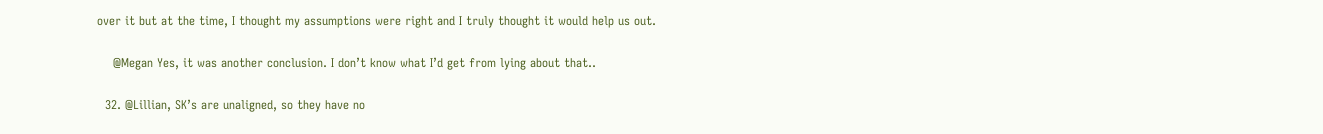over it but at the time, I thought my assumptions were right and I truly thought it would help us out.

    @Megan Yes, it was another conclusion. I don’t know what I’d get from lying about that..

  32. @Lillian, SK’s are unaligned, so they have no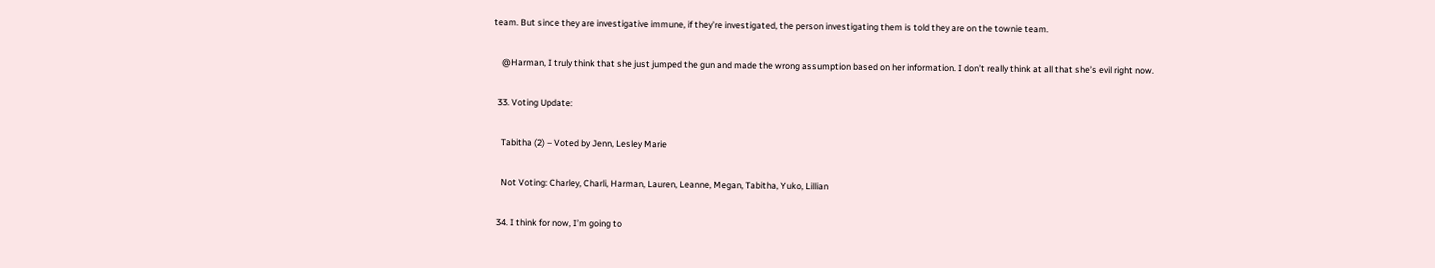team. But since they are investigative immune, if they’re investigated, the person investigating them is told they are on the townie team.

    @Harman, I truly think that she just jumped the gun and made the wrong assumption based on her information. I don’t really think at all that she’s evil right now.

  33. Voting Update:

    Tabitha (2) – Voted by Jenn, Lesley Marie

    Not Voting: Charley, Charli, Harman, Lauren, Leanne, Megan, Tabitha, Yuko, Lillian

  34. I think for now, I’m going to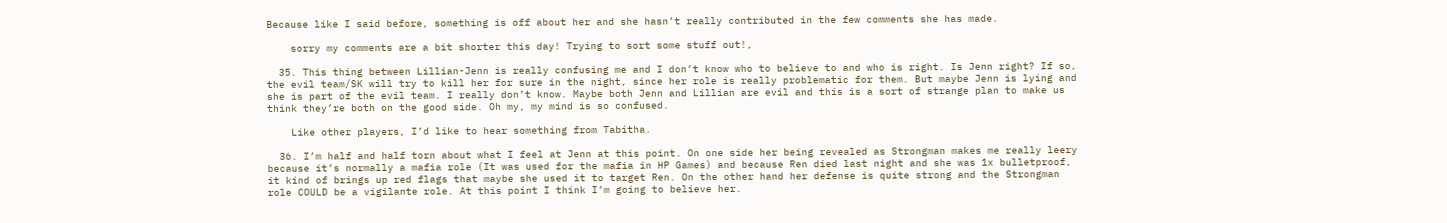Because like I said before, something is off about her and she hasn’t really contributed in the few comments she has made.

    sorry my comments are a bit shorter this day! Trying to sort some stuff out!,

  35. This thing between Lillian-Jenn is really confusing me and I don’t know who to believe to and who is right. Is Jenn right? If so, the evil team/SK will try to kill her for sure in the night, since her role is really problematic for them. But maybe Jenn is lying and she is part of the evil team. I really don’t know. Maybe both Jenn and Lillian are evil and this is a sort of strange plan to make us think they’re both on the good side. Oh my, my mind is so confused.

    Like other players, I’d like to hear something from Tabitha.

  36. I’m half and half torn about what I feel at Jenn at this point. On one side her being revealed as Strongman makes me really leery because it’s normally a mafia role (It was used for the mafia in HP Games) and because Ren died last night and she was 1x bulletproof, it kind of brings up red flags that maybe she used it to target Ren. On the other hand her defense is quite strong and the Strongman role COULD be a vigilante role. At this point I think I’m going to believe her.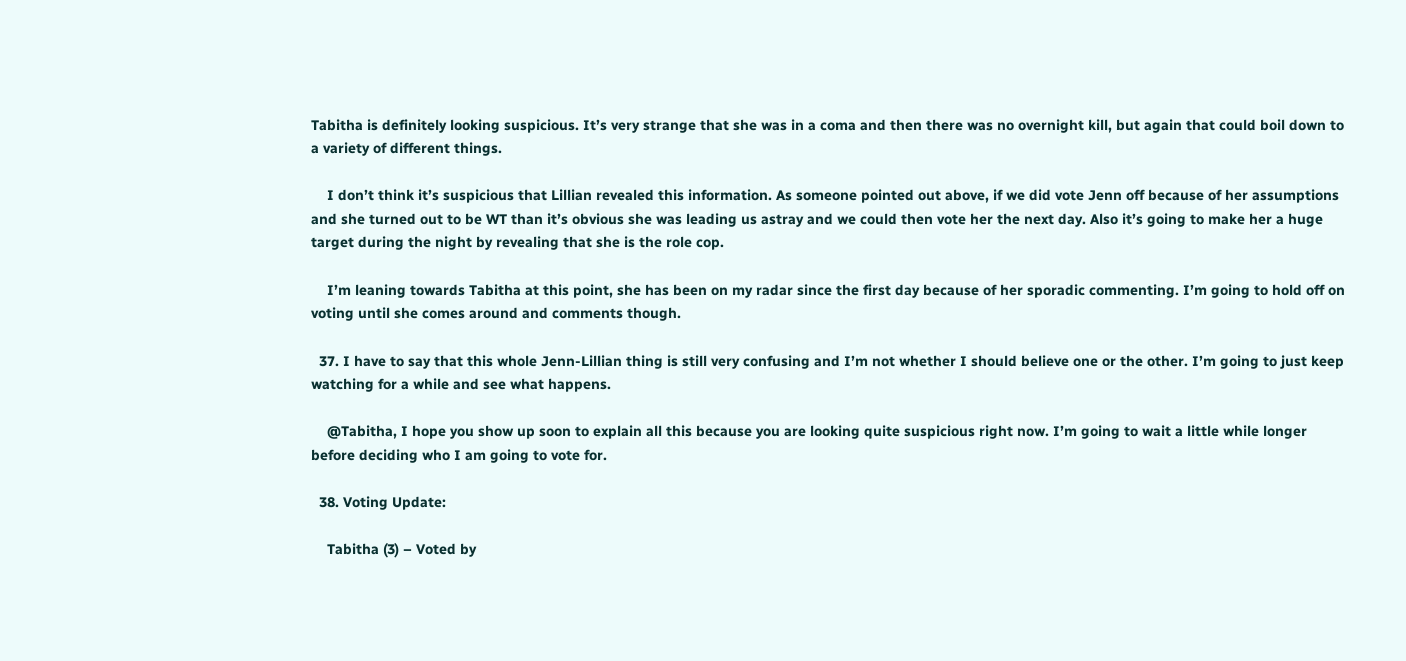Tabitha is definitely looking suspicious. It’s very strange that she was in a coma and then there was no overnight kill, but again that could boil down to a variety of different things.

    I don’t think it’s suspicious that Lillian revealed this information. As someone pointed out above, if we did vote Jenn off because of her assumptions and she turned out to be WT than it’s obvious she was leading us astray and we could then vote her the next day. Also it’s going to make her a huge target during the night by revealing that she is the role cop.

    I’m leaning towards Tabitha at this point, she has been on my radar since the first day because of her sporadic commenting. I’m going to hold off on voting until she comes around and comments though.

  37. I have to say that this whole Jenn-Lillian thing is still very confusing and I’m not whether I should believe one or the other. I’m going to just keep watching for a while and see what happens.

    @Tabitha, I hope you show up soon to explain all this because you are looking quite suspicious right now. I’m going to wait a little while longer before deciding who I am going to vote for.

  38. Voting Update:

    Tabitha (3) – Voted by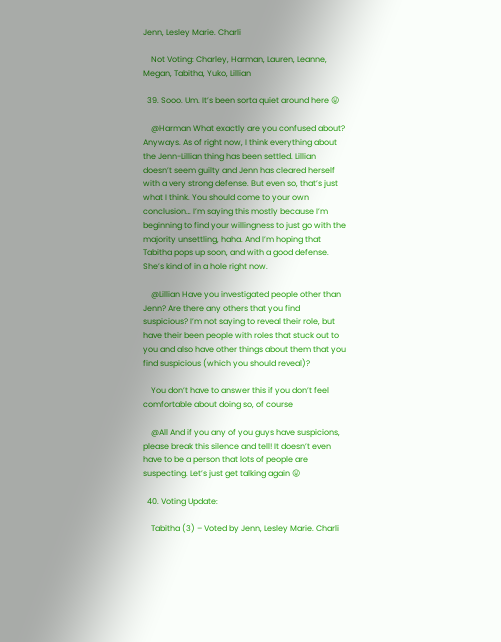Jenn, Lesley Marie. Charli

    Not Voting: Charley, Harman, Lauren, Leanne, Megan, Tabitha, Yuko, Lillian

  39. Sooo. Um. It’s been sorta quiet around here 😛

    @Harman What exactly are you confused about? Anyways. As of right now, I think everything about the Jenn-Lillian thing has been settled. Lillian doesn’t seem guilty and Jenn has cleared herself with a very strong defense. But even so, that’s just what I think. You should come to your own conclusion… I’m saying this mostly because I’m beginning to find your willingness to just go with the majority unsettling, haha. And I’m hoping that Tabitha pops up soon, and with a good defense. She’s kind of in a hole right now.

    @Lillian Have you investigated people other than Jenn? Are there any others that you find suspicious? I’m not saying to reveal their role, but have their been people with roles that stuck out to you and also have other things about them that you find suspicious (which you should reveal)?

    You don’t have to answer this if you don’t feel comfortable about doing so, of course

    @All And if you any of you guys have suspicions, please break this silence and tell! It doesn’t even have to be a person that lots of people are suspecting. Let’s just get talking again 😛

  40. Voting Update:

    Tabitha (3) – Voted by Jenn, Lesley Marie. Charli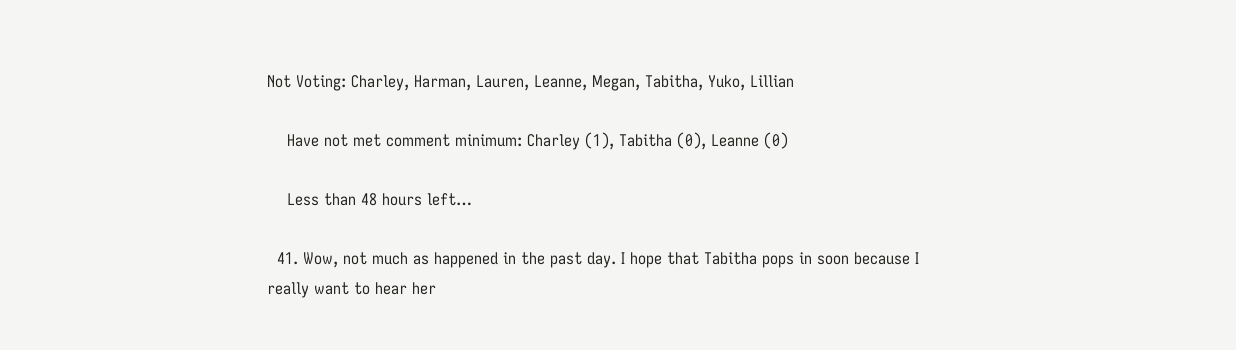Not Voting: Charley, Harman, Lauren, Leanne, Megan, Tabitha, Yuko, Lillian

    Have not met comment minimum: Charley (1), Tabitha (0), Leanne (0)

    Less than 48 hours left…

  41. Wow, not much as happened in the past day. I hope that Tabitha pops in soon because I really want to hear her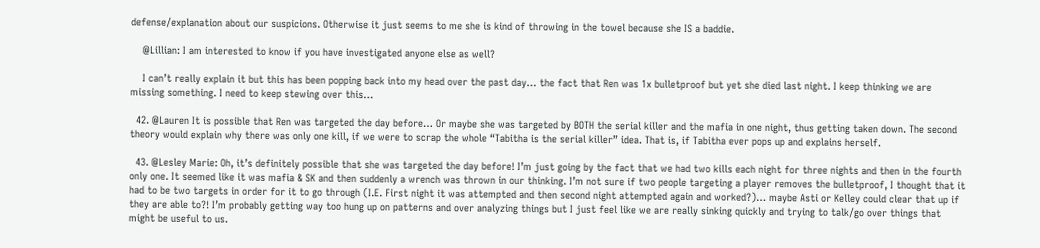defense/explanation about our suspicions. Otherwise it just seems to me she is kind of throwing in the towel because she IS a baddie.

    @Lillian: I am interested to know if you have investigated anyone else as well?

    I can’t really explain it but this has been popping back into my head over the past day… the fact that Ren was 1x bulletproof but yet she died last night. I keep thinking we are missing something. I need to keep stewing over this…

  42. @Lauren It is possible that Ren was targeted the day before… Or maybe she was targeted by BOTH the serial killer and the mafia in one night, thus getting taken down. The second theory would explain why there was only one kill, if we were to scrap the whole “Tabitha is the serial killer” idea. That is, if Tabitha ever pops up and explains herself.

  43. @Lesley Marie: Oh, it’s definitely possible that she was targeted the day before! I’m just going by the fact that we had two kills each night for three nights and then in the fourth only one. It seemed like it was mafia & SK and then suddenly a wrench was thrown in our thinking. I’m not sure if two people targeting a player removes the bulletproof, I thought that it had to be two targets in order for it to go through (I.E. First night it was attempted and then second night attempted again and worked?)… maybe Asti or Kelley could clear that up if they are able to?! I’m probably getting way too hung up on patterns and over analyzing things but I just feel like we are really sinking quickly and trying to talk/go over things that might be useful to us.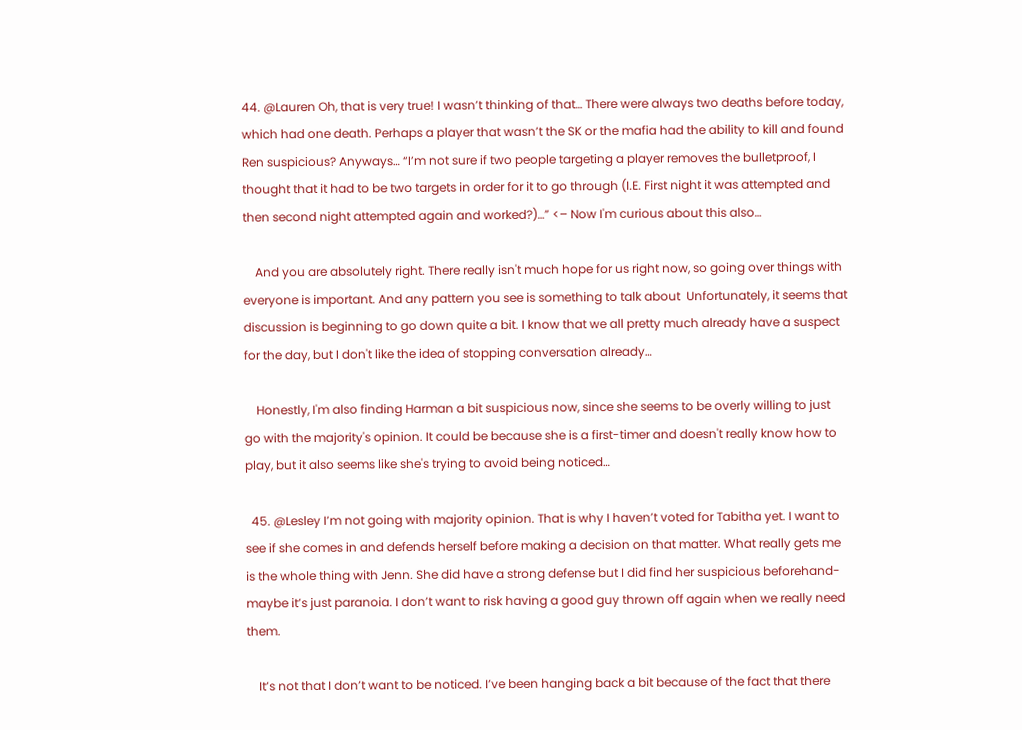44. @Lauren Oh, that is very true! I wasn’t thinking of that… There were always two deaths before today, which had one death. Perhaps a player that wasn’t the SK or the mafia had the ability to kill and found Ren suspicious? Anyways… “I’m not sure if two people targeting a player removes the bulletproof, I thought that it had to be two targets in order for it to go through (I.E. First night it was attempted and then second night attempted again and worked?)…” <– Now I'm curious about this also…

    And you are absolutely right. There really isn't much hope for us right now, so going over things with everyone is important. And any pattern you see is something to talk about  Unfortunately, it seems that discussion is beginning to go down quite a bit. I know that we all pretty much already have a suspect for the day, but I don't like the idea of stopping conversation already…

    Honestly, I'm also finding Harman a bit suspicious now, since she seems to be overly willing to just go with the majority's opinion. It could be because she is a first-timer and doesn't really know how to play, but it also seems like she's trying to avoid being noticed…

  45. @Lesley I’m not going with majority opinion. That is why I haven’t voted for Tabitha yet. I want to see if she comes in and defends herself before making a decision on that matter. What really gets me is the whole thing with Jenn. She did have a strong defense but I did find her suspicious beforehand-maybe it’s just paranoia. I don’t want to risk having a good guy thrown off again when we really need them.

    It’s not that I don’t want to be noticed. I’ve been hanging back a bit because of the fact that there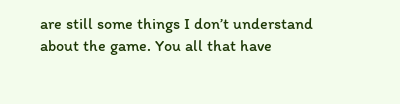are still some things I don’t understand about the game. You all that have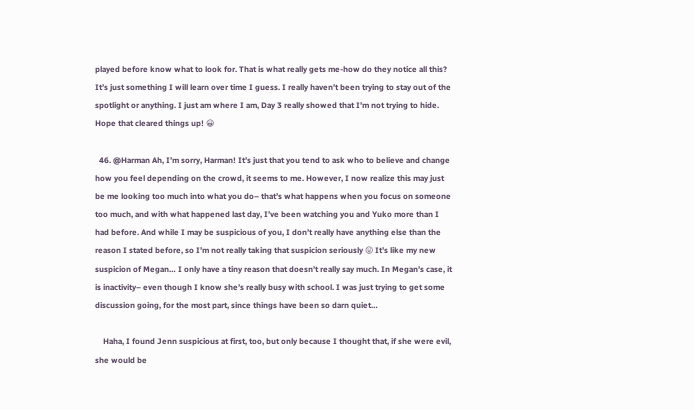played before know what to look for. That is what really gets me-how do they notice all this? It’s just something I will learn over time I guess. I really haven’t been trying to stay out of the spotlight or anything. I just am where I am, Day 3 really showed that I’m not trying to hide. Hope that cleared things up! 😀

  46. @Harman Ah, I’m sorry, Harman! It’s just that you tend to ask who to believe and change how you feel depending on the crowd, it seems to me. However, I now realize this may just be me looking too much into what you do– that’s what happens when you focus on someone too much, and with what happened last day, I’ve been watching you and Yuko more than I had before. And while I may be suspicious of you, I don’t really have anything else than the reason I stated before, so I’m not really taking that suspicion seriously 😛 It’s like my new suspicion of Megan… I only have a tiny reason that doesn’t really say much. In Megan’s case, it is inactivity– even though I know she’s really busy with school. I was just trying to get some discussion going, for the most part, since things have been so darn quiet…

    Haha, I found Jenn suspicious at first, too, but only because I thought that, if she were evil, she would be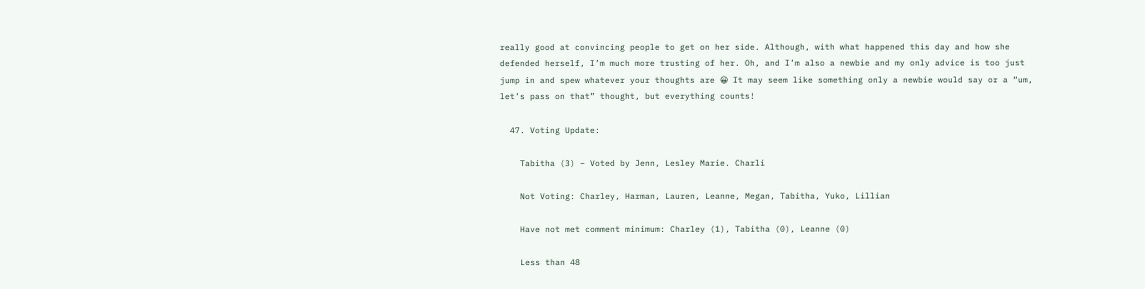really good at convincing people to get on her side. Although, with what happened this day and how she defended herself, I’m much more trusting of her. Oh, and I’m also a newbie and my only advice is too just jump in and spew whatever your thoughts are 😀 It may seem like something only a newbie would say or a “um, let’s pass on that” thought, but everything counts!

  47. Voting Update:

    Tabitha (3) – Voted by Jenn, Lesley Marie. Charli

    Not Voting: Charley, Harman, Lauren, Leanne, Megan, Tabitha, Yuko, Lillian

    Have not met comment minimum: Charley (1), Tabitha (0), Leanne (0)

    Less than 48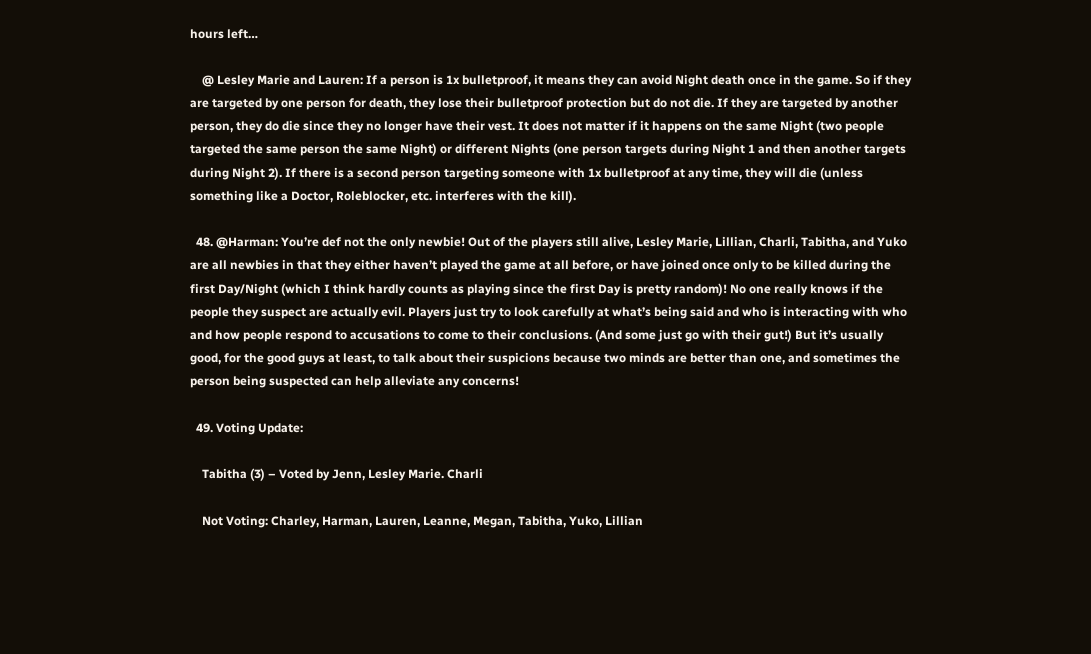hours left…

    @ Lesley Marie and Lauren: If a person is 1x bulletproof, it means they can avoid Night death once in the game. So if they are targeted by one person for death, they lose their bulletproof protection but do not die. If they are targeted by another person, they do die since they no longer have their vest. It does not matter if it happens on the same Night (two people targeted the same person the same Night) or different Nights (one person targets during Night 1 and then another targets during Night 2). If there is a second person targeting someone with 1x bulletproof at any time, they will die (unless something like a Doctor, Roleblocker, etc. interferes with the kill).

  48. @Harman: You’re def not the only newbie! Out of the players still alive, Lesley Marie, Lillian, Charli, Tabitha, and Yuko are all newbies in that they either haven’t played the game at all before, or have joined once only to be killed during the first Day/Night (which I think hardly counts as playing since the first Day is pretty random)! No one really knows if the people they suspect are actually evil. Players just try to look carefully at what’s being said and who is interacting with who and how people respond to accusations to come to their conclusions. (And some just go with their gut!) But it’s usually good, for the good guys at least, to talk about their suspicions because two minds are better than one, and sometimes the person being suspected can help alleviate any concerns!

  49. Voting Update:

    Tabitha (3) – Voted by Jenn, Lesley Marie. Charli

    Not Voting: Charley, Harman, Lauren, Leanne, Megan, Tabitha, Yuko, Lillian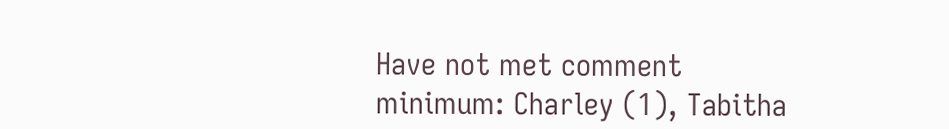Have not met comment minimum: Charley (1), Tabitha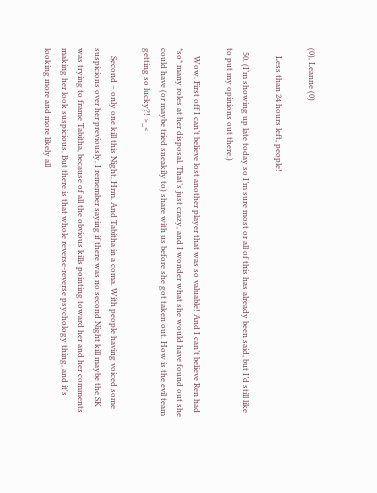(0), Leanne (0)

    Less than 24 hours left, people!

  50. (I’m showing up late today so I’m sure most or all of this has already been said, but I’d still like to put my opinions out there.)

    Wow. First off I can’t believe lost another player that was so valuable! And I can’t believe Ren had *so* many roles at her disposal. That’s just crazy, and I wonder what she would have found out she could have (or maybe tried sneakily to) share with us before she got taken out. How is the evil team getting so lucky?! >_<

    Second – only one kill this Night. Hrm. And Tabitha in a coma. With people having voiced some suspicions over her previously. I remember saying if there was no second Night kill maybe the SK was trying to frame Tabitha, because of all the obvious kills pointing toward her and her comments making her look suspicious. But there is that whole reverse-reverse psychology thing, and it's looking more and more likely all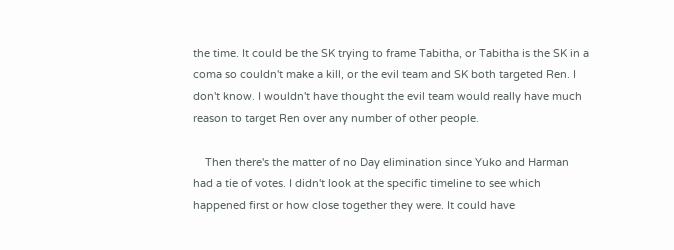the time. It could be the SK trying to frame Tabitha, or Tabitha is the SK in a coma so couldn't make a kill, or the evil team and SK both targeted Ren. I don't know. I wouldn't have thought the evil team would really have much reason to target Ren over any number of other people.

    Then there's the matter of no Day elimination since Yuko and Harman had a tie of votes. I didn't look at the specific timeline to see which happened first or how close together they were. It could have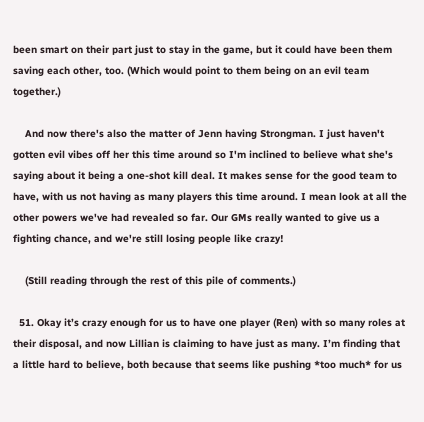been smart on their part just to stay in the game, but it could have been them saving each other, too. (Which would point to them being on an evil team together.)

    And now there's also the matter of Jenn having Strongman. I just haven't gotten evil vibes off her this time around so I'm inclined to believe what she's saying about it being a one-shot kill deal. It makes sense for the good team to have, with us not having as many players this time around. I mean look at all the other powers we've had revealed so far. Our GMs really wanted to give us a fighting chance, and we're still losing people like crazy!

    (Still reading through the rest of this pile of comments.)

  51. Okay it’s crazy enough for us to have one player (Ren) with so many roles at their disposal, and now Lillian is claiming to have just as many. I’m finding that a little hard to believe, both because that seems like pushing *too much* for us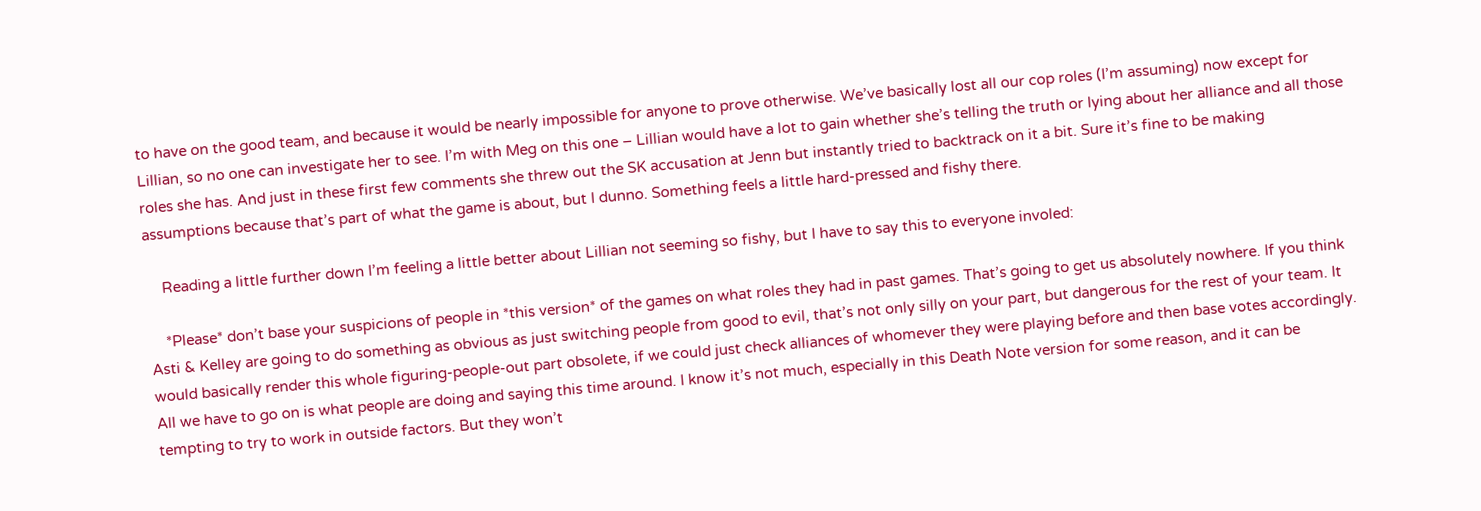to have on the good team, and because it would be nearly impossible for anyone to prove otherwise. We’ve basically lost all our cop roles (I’m assuming) now except for Lillian, so no one can investigate her to see. I’m with Meg on this one – Lillian would have a lot to gain whether she’s telling the truth or lying about her alliance and all those roles she has. And just in these first few comments she threw out the SK accusation at Jenn but instantly tried to backtrack on it a bit. Sure it’s fine to be making assumptions because that’s part of what the game is about, but I dunno. Something feels a little hard-pressed and fishy there.

    Reading a little further down I’m feeling a little better about Lillian not seeming so fishy, but I have to say this to everyone involed:

    *Please* don’t base your suspicions of people in *this version* of the games on what roles they had in past games. That’s going to get us absolutely nowhere. If you think Asti & Kelley are going to do something as obvious as just switching people from good to evil, that’s not only silly on your part, but dangerous for the rest of your team. It would basically render this whole figuring-people-out part obsolete, if we could just check alliances of whomever they were playing before and then base votes accordingly. All we have to go on is what people are doing and saying this time around. I know it’s not much, especially in this Death Note version for some reason, and it can be tempting to try to work in outside factors. But they won’t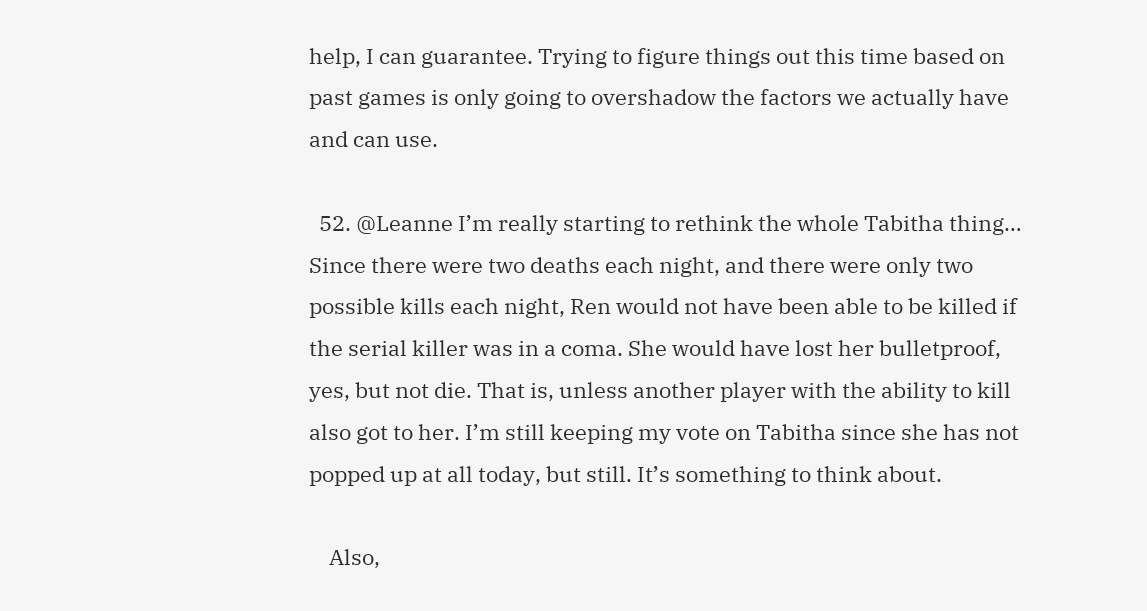help, I can guarantee. Trying to figure things out this time based on past games is only going to overshadow the factors we actually have and can use.

  52. @Leanne I’m really starting to rethink the whole Tabitha thing… Since there were two deaths each night, and there were only two possible kills each night, Ren would not have been able to be killed if the serial killer was in a coma. She would have lost her bulletproof, yes, but not die. That is, unless another player with the ability to kill also got to her. I’m still keeping my vote on Tabitha since she has not popped up at all today, but still. It’s something to think about.

    Also,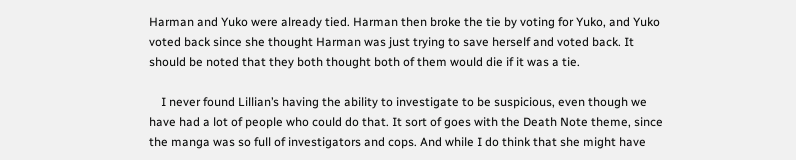Harman and Yuko were already tied. Harman then broke the tie by voting for Yuko, and Yuko voted back since she thought Harman was just trying to save herself and voted back. It should be noted that they both thought both of them would die if it was a tie.

    I never found Lillian’s having the ability to investigate to be suspicious, even though we have had a lot of people who could do that. It sort of goes with the Death Note theme, since the manga was so full of investigators and cops. And while I do think that she might have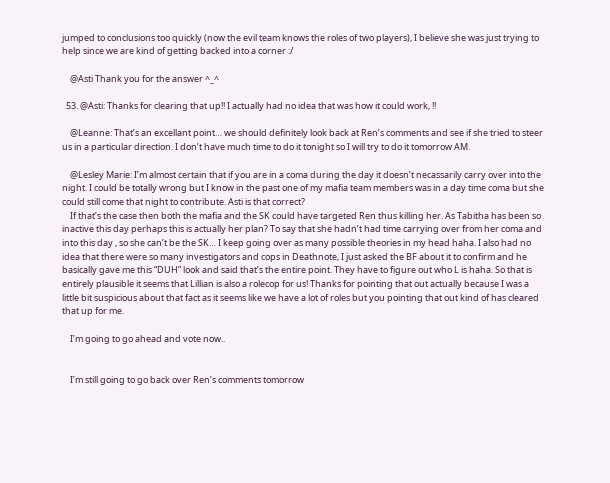jumped to conclusions too quickly (now the evil team knows the roles of two players), I believe she was just trying to help since we are kind of getting backed into a corner :/

    @Asti Thank you for the answer ^_^

  53. @Asti: Thanks for clearing that up!! I actually had no idea that was how it could work, !!

    @Leanne: That’s an excellant point… we should definitely look back at Ren’s comments and see if she tried to steer us in a particular direction. I don’t have much time to do it tonight so I will try to do it tomorrow AM.

    @Lesley Marie: I’m almost certain that if you are in a coma during the day it doesn’t necassarily carry over into the night. I could be totally wrong but I know in the past one of my mafia team members was in a day time coma but she could still come that night to contribute. Asti is that correct?
    If that’s the case then both the mafia and the SK could have targeted Ren thus killing her. As Tabitha has been so inactive this day perhaps this is actually her plan? To say that she hadn’t had time carrying over from her coma and into this day , so she can’t be the SK… I keep going over as many possible theories in my head haha. I also had no idea that there were so many investigators and cops in Deathnote, I just asked the BF about it to confirm and he basically gave me this “DUH” look and said that’s the entire point. They have to figure out who L is haha. So that is entirely plausible it seems that Lillian is also a rolecop for us! Thanks for pointing that out actually because I was a little bit suspicious about that fact as it seems like we have a lot of roles but you pointing that out kind of has cleared that up for me.

    I’m going to go ahead and vote now..


    I’m still going to go back over Ren’s comments tomorrow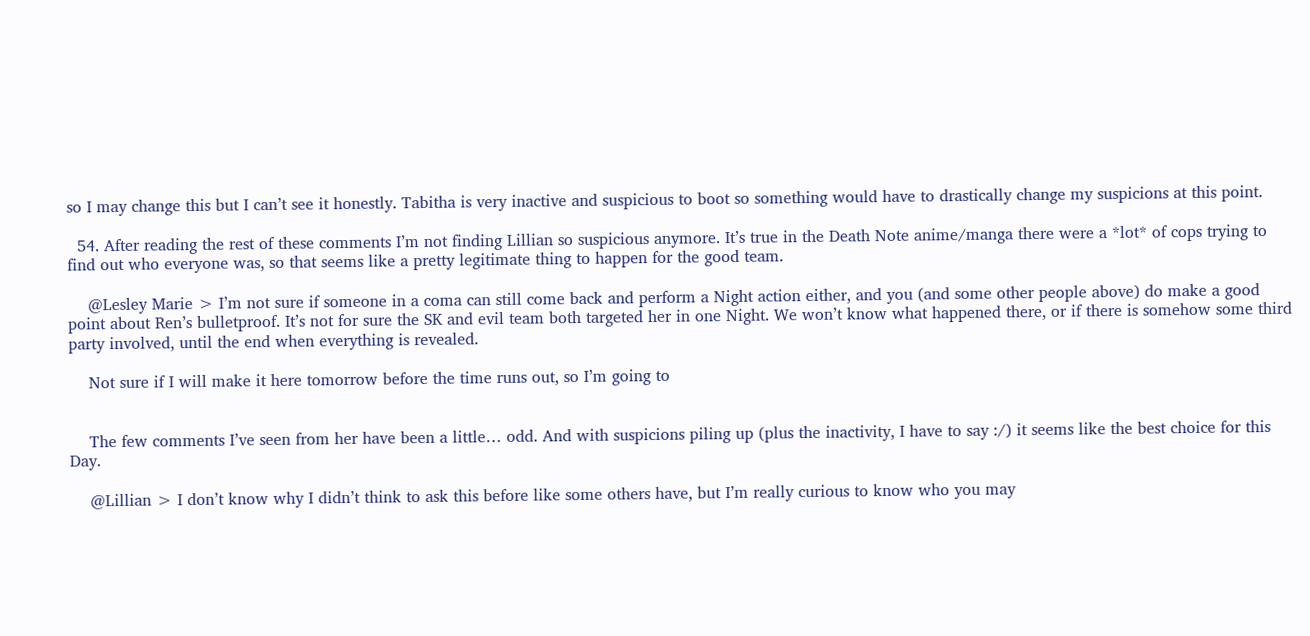so I may change this but I can’t see it honestly. Tabitha is very inactive and suspicious to boot so something would have to drastically change my suspicions at this point.

  54. After reading the rest of these comments I’m not finding Lillian so suspicious anymore. It’s true in the Death Note anime/manga there were a *lot* of cops trying to find out who everyone was, so that seems like a pretty legitimate thing to happen for the good team.

    @Lesley Marie > I’m not sure if someone in a coma can still come back and perform a Night action either, and you (and some other people above) do make a good point about Ren’s bulletproof. It’s not for sure the SK and evil team both targeted her in one Night. We won’t know what happened there, or if there is somehow some third party involved, until the end when everything is revealed.

    Not sure if I will make it here tomorrow before the time runs out, so I’m going to


    The few comments I’ve seen from her have been a little… odd. And with suspicions piling up (plus the inactivity, I have to say :/) it seems like the best choice for this Day.

    @Lillian > I don’t know why I didn’t think to ask this before like some others have, but I’m really curious to know who you may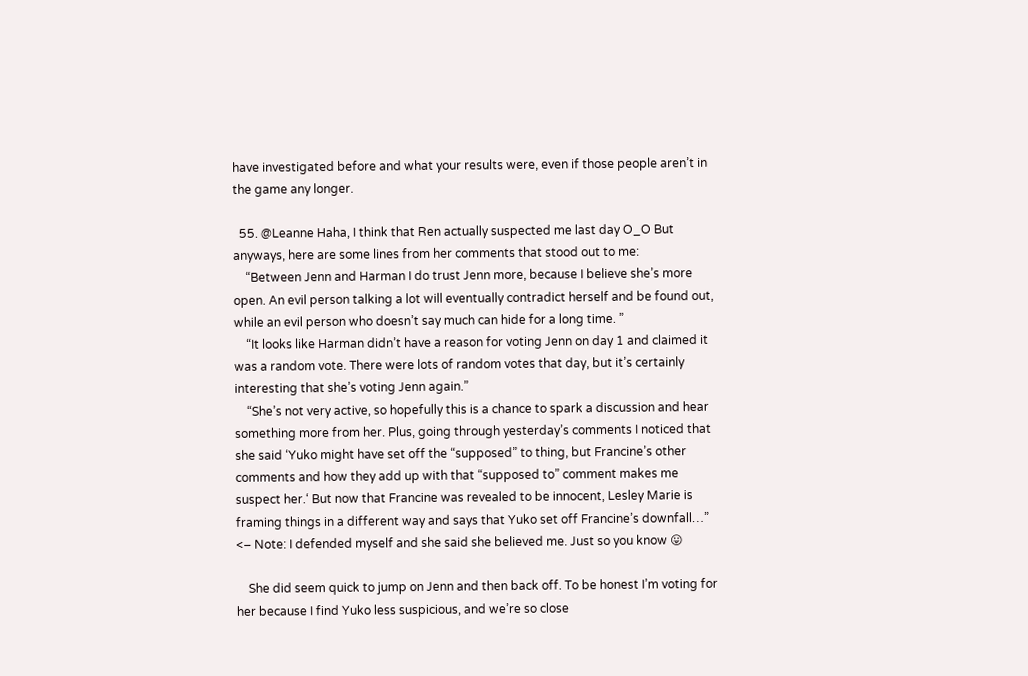have investigated before and what your results were, even if those people aren’t in the game any longer.

  55. @Leanne Haha, I think that Ren actually suspected me last day O_O But anyways, here are some lines from her comments that stood out to me:
    “Between Jenn and Harman I do trust Jenn more, because I believe she’s more open. An evil person talking a lot will eventually contradict herself and be found out, while an evil person who doesn’t say much can hide for a long time. ”
    “It looks like Harman didn’t have a reason for voting Jenn on day 1 and claimed it was a random vote. There were lots of random votes that day, but it’s certainly interesting that she’s voting Jenn again.”
    “She’s not very active, so hopefully this is a chance to spark a discussion and hear something more from her. Plus, going through yesterday’s comments I noticed that she said ‘Yuko might have set off the “supposed” to thing, but Francine’s other comments and how they add up with that “supposed to” comment makes me suspect her.‘ But now that Francine was revealed to be innocent, Lesley Marie is framing things in a different way and says that Yuko set off Francine’s downfall…” <– Note: I defended myself and she said she believed me. Just so you know 😛

    She did seem quick to jump on Jenn and then back off. To be honest I’m voting for her because I find Yuko less suspicious, and we’re so close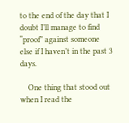to the end of the day that I doubt I’ll manage to find “proof” against someone else if I haven’t in the past 3 days.

    One thing that stood out when I read the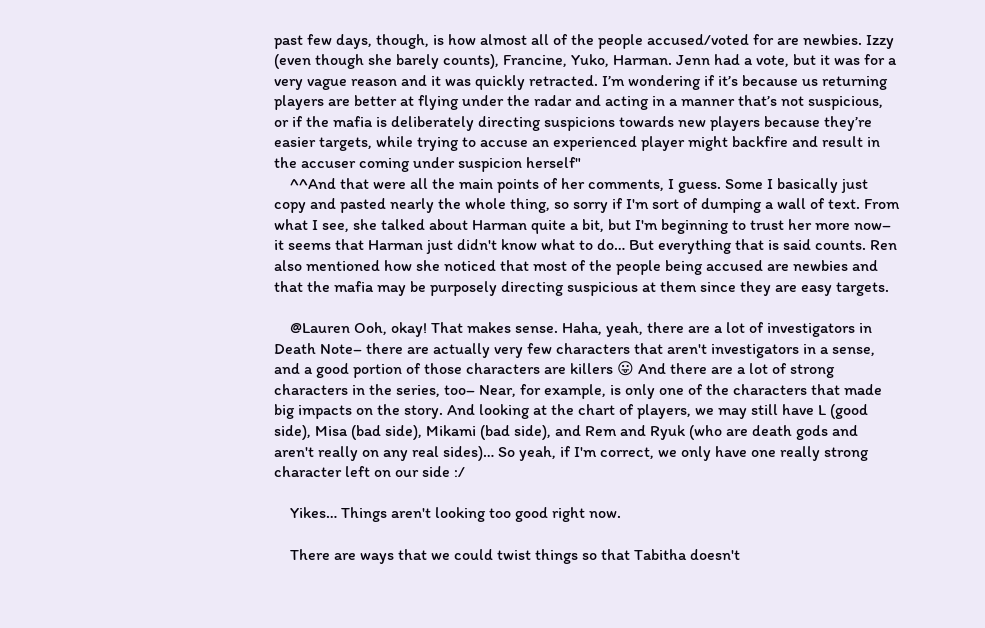past few days, though, is how almost all of the people accused/voted for are newbies. Izzy (even though she barely counts), Francine, Yuko, Harman. Jenn had a vote, but it was for a very vague reason and it was quickly retracted. I’m wondering if it’s because us returning players are better at flying under the radar and acting in a manner that’s not suspicious, or if the mafia is deliberately directing suspicions towards new players because they’re easier targets, while trying to accuse an experienced player might backfire and result in the accuser coming under suspicion herself"
    ^^And that were all the main points of her comments, I guess. Some I basically just copy and pasted nearly the whole thing, so sorry if I'm sort of dumping a wall of text. From what I see, she talked about Harman quite a bit, but I'm beginning to trust her more now– it seems that Harman just didn't know what to do… But everything that is said counts. Ren also mentioned how she noticed that most of the people being accused are newbies and that the mafia may be purposely directing suspicious at them since they are easy targets.

    @Lauren Ooh, okay! That makes sense. Haha, yeah, there are a lot of investigators in Death Note– there are actually very few characters that aren't investigators in a sense, and a good portion of those characters are killers 😛 And there are a lot of strong characters in the series, too– Near, for example, is only one of the characters that made big impacts on the story. And looking at the chart of players, we may still have L (good side), Misa (bad side), Mikami (bad side), and Rem and Ryuk (who are death gods and aren't really on any real sides)… So yeah, if I'm correct, we only have one really strong character left on our side :/

    Yikes… Things aren't looking too good right now.

    There are ways that we could twist things so that Tabitha doesn't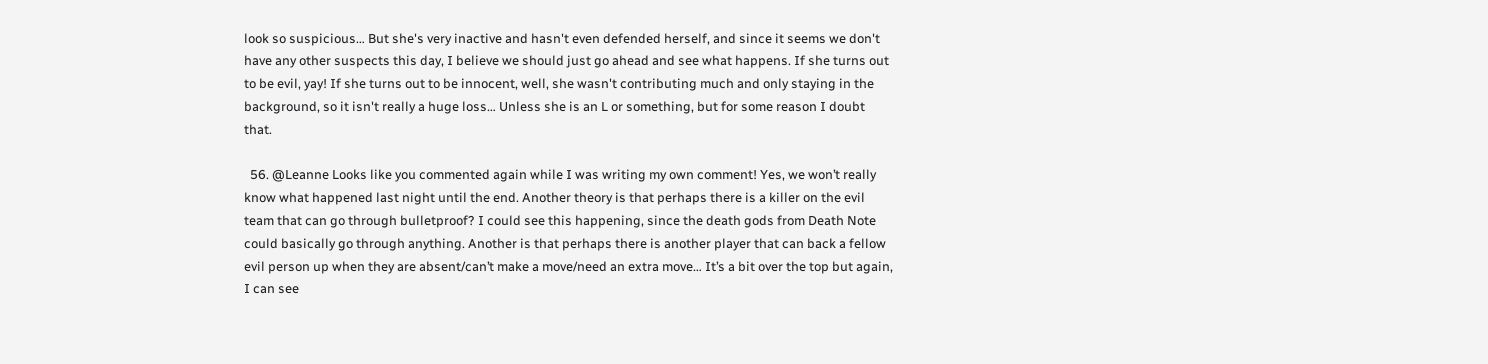look so suspicious… But she's very inactive and hasn't even defended herself, and since it seems we don't have any other suspects this day, I believe we should just go ahead and see what happens. If she turns out to be evil, yay! If she turns out to be innocent, well, she wasn't contributing much and only staying in the background, so it isn't really a huge loss… Unless she is an L or something, but for some reason I doubt that.

  56. @Leanne Looks like you commented again while I was writing my own comment! Yes, we won’t really know what happened last night until the end. Another theory is that perhaps there is a killer on the evil team that can go through bulletproof? I could see this happening, since the death gods from Death Note could basically go through anything. Another is that perhaps there is another player that can back a fellow evil person up when they are absent/can’t make a move/need an extra move… It’s a bit over the top but again, I can see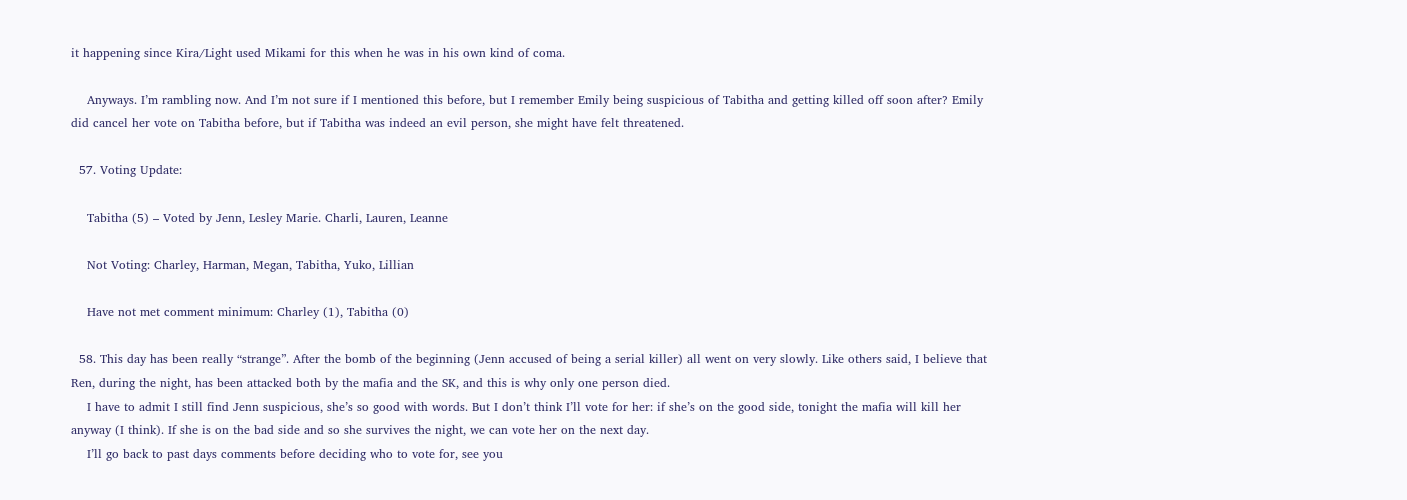it happening since Kira/Light used Mikami for this when he was in his own kind of coma.

    Anyways. I’m rambling now. And I’m not sure if I mentioned this before, but I remember Emily being suspicious of Tabitha and getting killed off soon after? Emily did cancel her vote on Tabitha before, but if Tabitha was indeed an evil person, she might have felt threatened.

  57. Voting Update:

    Tabitha (5) – Voted by Jenn, Lesley Marie. Charli, Lauren, Leanne

    Not Voting: Charley, Harman, Megan, Tabitha, Yuko, Lillian

    Have not met comment minimum: Charley (1), Tabitha (0)

  58. This day has been really “strange”. After the bomb of the beginning (Jenn accused of being a serial killer) all went on very slowly. Like others said, I believe that Ren, during the night, has been attacked both by the mafia and the SK, and this is why only one person died.
    I have to admit I still find Jenn suspicious, she’s so good with words. But I don’t think I’ll vote for her: if she’s on the good side, tonight the mafia will kill her anyway (I think). If she is on the bad side and so she survives the night, we can vote her on the next day.
    I’ll go back to past days comments before deciding who to vote for, see you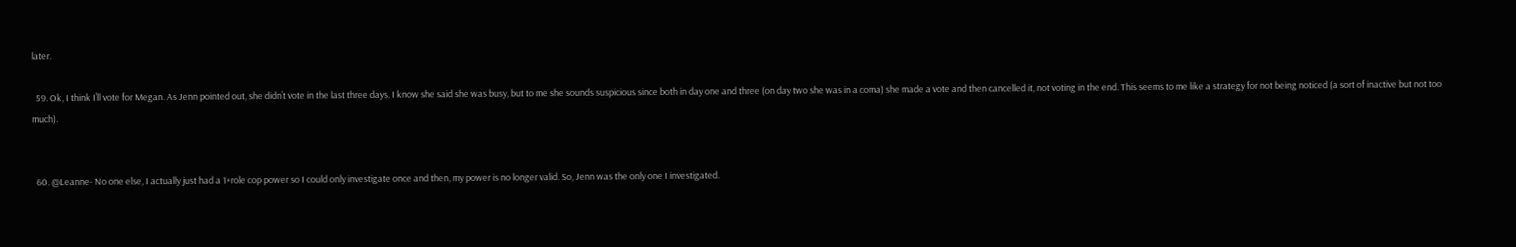later.

  59. Ok, I think I’ll vote for Megan. As Jenn pointed out, she didn’t vote in the last three days. I know she said she was busy, but to me she sounds suspicious since both in day one and three (on day two she was in a coma) she made a vote and then cancelled it, not voting in the end. This seems to me like a strategy for not being noticed (a sort of inactive but not too much).


  60. @Leanne- No one else, I actually just had a 1×role cop power so I could only investigate once and then, my power is no longer valid. So, Jenn was the only one I investigated.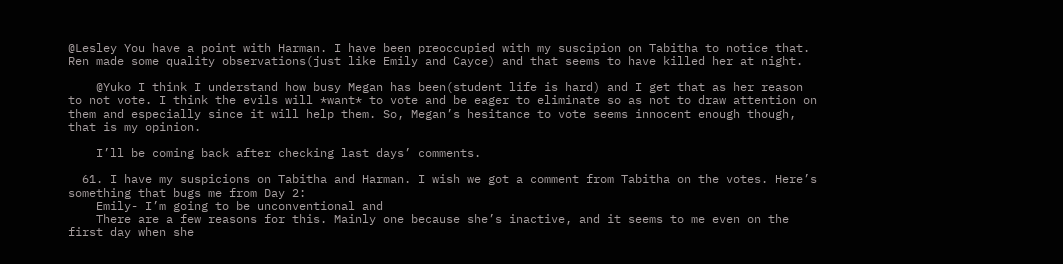@Lesley You have a point with Harman. I have been preoccupied with my suscipion on Tabitha to notice that. Ren made some quality observations(just like Emily and Cayce) and that seems to have killed her at night.

    @Yuko I think I understand how busy Megan has been(student life is hard) and I get that as her reason to not vote. I think the evils will *want* to vote and be eager to eliminate so as not to draw attention on them and especially since it will help them. So, Megan’s hesitance to vote seems innocent enough though, that is my opinion.

    I’ll be coming back after checking last days’ comments.

  61. I have my suspicions on Tabitha and Harman. I wish we got a comment from Tabitha on the votes. Here’s something that bugs me from Day 2:
    Emily- I’m going to be unconventional and
    There are a few reasons for this. Mainly one because she’s inactive, and it seems to me even on the first day when she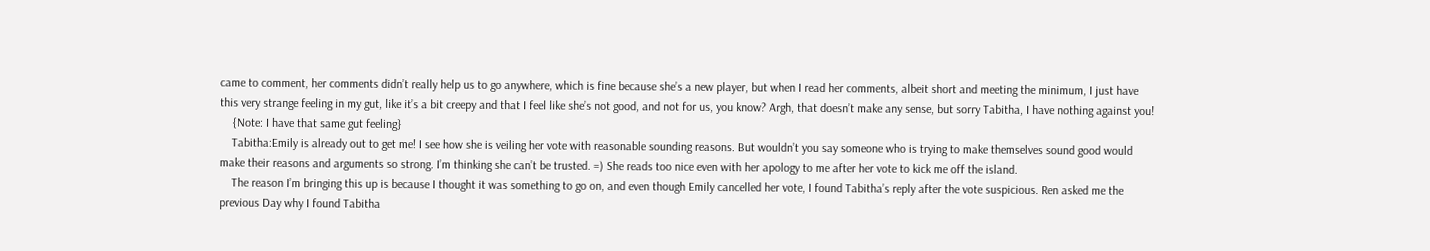came to comment, her comments didn’t really help us to go anywhere, which is fine because she’s a new player, but when I read her comments, albeit short and meeting the minimum, I just have this very strange feeling in my gut, like it’s a bit creepy and that I feel like she’s not good, and not for us, you know? Argh, that doesn’t make any sense, but sorry Tabitha, I have nothing against you!
    {Note: I have that same gut feeling}
    Tabitha:Emily is already out to get me! I see how she is veiling her vote with reasonable sounding reasons. But wouldn’t you say someone who is trying to make themselves sound good would make their reasons and arguments so strong. I’m thinking she can’t be trusted. =) She reads too nice even with her apology to me after her vote to kick me off the island.
    The reason I’m bringing this up is because I thought it was something to go on, and even though Emily cancelled her vote, I found Tabitha’s reply after the vote suspicious. Ren asked me the previous Day why I found Tabitha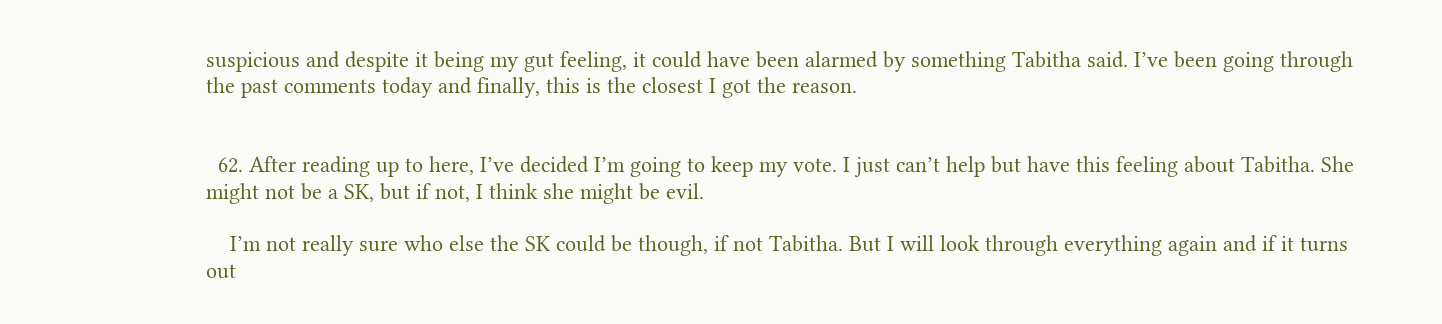suspicious and despite it being my gut feeling, it could have been alarmed by something Tabitha said. I’ve been going through the past comments today and finally, this is the closest I got the reason.


  62. After reading up to here, I’ve decided I’m going to keep my vote. I just can’t help but have this feeling about Tabitha. She might not be a SK, but if not, I think she might be evil.

    I’m not really sure who else the SK could be though, if not Tabitha. But I will look through everything again and if it turns out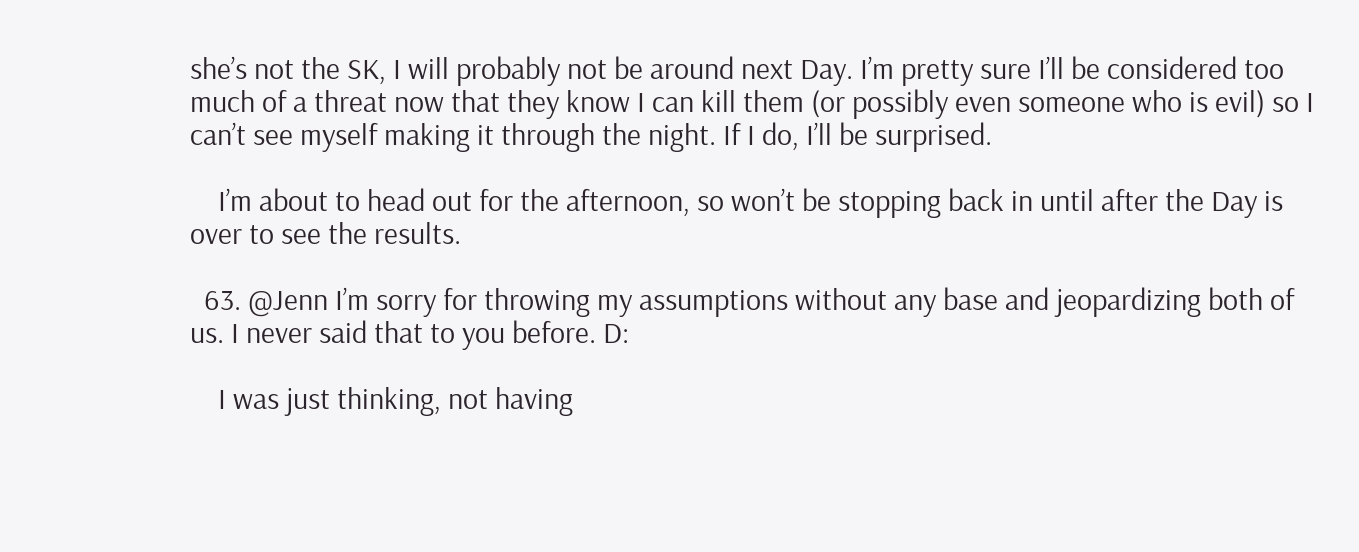she’s not the SK, I will probably not be around next Day. I’m pretty sure I’ll be considered too much of a threat now that they know I can kill them (or possibly even someone who is evil) so I can’t see myself making it through the night. If I do, I’ll be surprised.

    I’m about to head out for the afternoon, so won’t be stopping back in until after the Day is over to see the results.

  63. @Jenn I’m sorry for throwing my assumptions without any base and jeopardizing both of us. I never said that to you before. D:

    I was just thinking, not having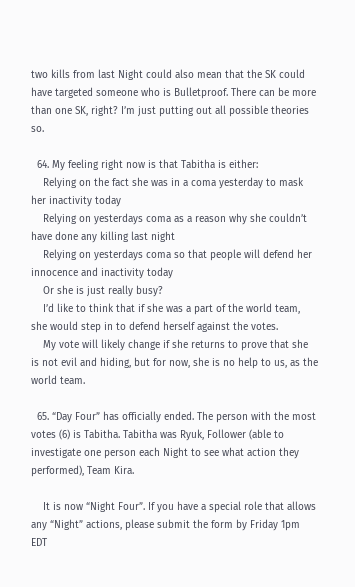two kills from last Night could also mean that the SK could have targeted someone who is Bulletproof. There can be more than one SK, right? I’m just putting out all possible theories so.

  64. My feeling right now is that Tabitha is either:
    Relying on the fact she was in a coma yesterday to mask her inactivity today
    Relying on yesterdays coma as a reason why she couldn’t have done any killing last night
    Relying on yesterdays coma so that people will defend her innocence and inactivity today
    Or she is just really busy?
    I’d like to think that if she was a part of the world team, she would step in to defend herself against the votes.
    My vote will likely change if she returns to prove that she is not evil and hiding, but for now, she is no help to us, as the world team.

  65. “Day Four” has officially ended. The person with the most votes (6) is Tabitha. Tabitha was Ryuk, Follower (able to investigate one person each Night to see what action they performed), Team Kira.

    It is now “Night Four”. If you have a special role that allows any “Night” actions, please submit the form by Friday 1pm EDT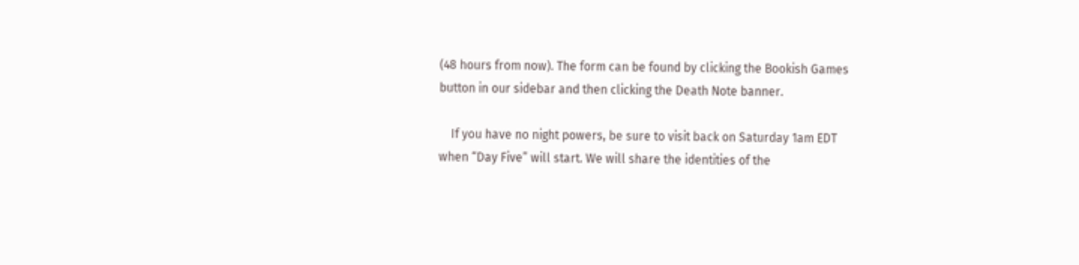(48 hours from now). The form can be found by clicking the Bookish Games button in our sidebar and then clicking the Death Note banner.

    If you have no night powers, be sure to visit back on Saturday 1am EDT when “Day Five” will start. We will share the identities of the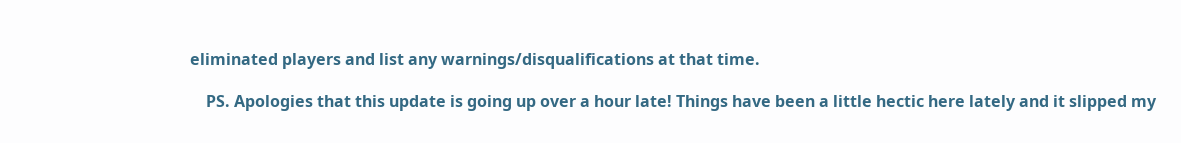eliminated players and list any warnings/disqualifications at that time.

    PS. Apologies that this update is going up over a hour late! Things have been a little hectic here lately and it slipped my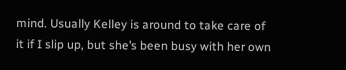mind. Usually Kelley is around to take care of it if I slip up, but she’s been busy with her own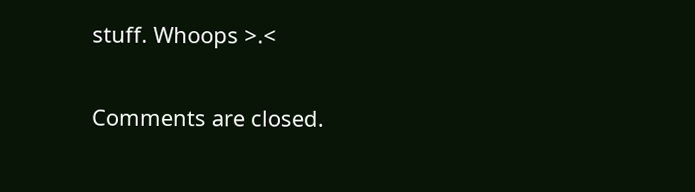stuff. Whoops >.<

Comments are closed.